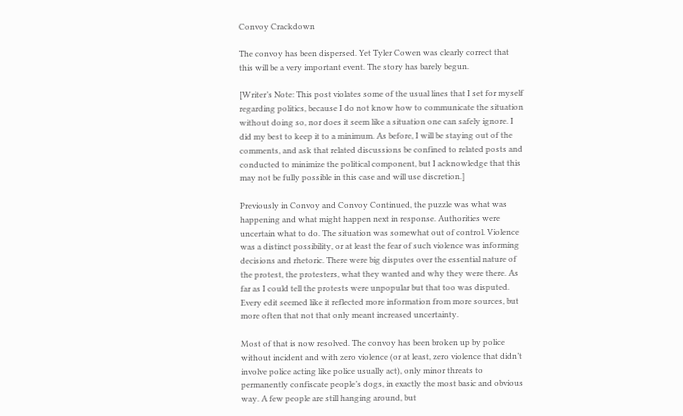Convoy Crackdown

The convoy has been dispersed. Yet Tyler Cowen was clearly correct that this will be a very important event. The story has barely begun.

[Writer’s Note: This post violates some of the usual lines that I set for myself regarding politics, because I do not know how to communicate the situation without doing so, nor does it seem like a situation one can safely ignore. I did my best to keep it to a minimum. As before, I will be staying out of the comments, and ask that related discussions be confined to related posts and conducted to minimize the political component, but I acknowledge that this may not be fully possible in this case and will use discretion.]

Previously in Convoy and Convoy Continued, the puzzle was what was happening and what might happen next in response. Authorities were uncertain what to do. The situation was somewhat out of control. Violence was a distinct possibility, or at least the fear of such violence was informing decisions and rhetoric. There were big disputes over the essential nature of the protest, the protesters, what they wanted and why they were there. As far as I could tell the protests were unpopular but that too was disputed. Every edit seemed like it reflected more information from more sources, but more often that not that only meant increased uncertainty.

Most of that is now resolved. The convoy has been broken up by police without incident and with zero violence (or at least, zero violence that didn’t involve police acting like police usually act), only minor threats to permanently confiscate people’s dogs, in exactly the most basic and obvious way. A few people are still hanging around, but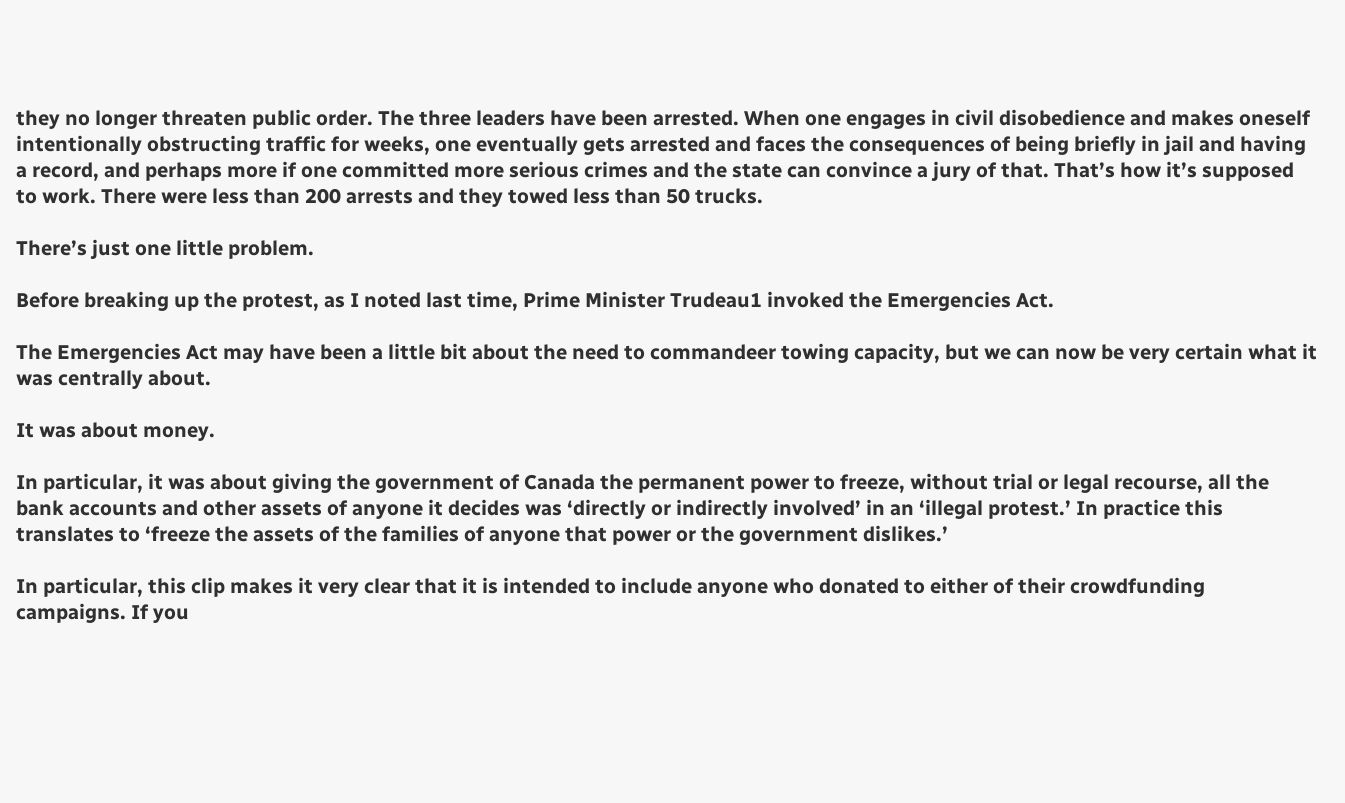they no longer threaten public order. The three leaders have been arrested. When one engages in civil disobedience and makes oneself intentionally obstructing traffic for weeks, one eventually gets arrested and faces the consequences of being briefly in jail and having a record, and perhaps more if one committed more serious crimes and the state can convince a jury of that. That’s how it’s supposed to work. There were less than 200 arrests and they towed less than 50 trucks.

There’s just one little problem.

Before breaking up the protest, as I noted last time, Prime Minister Trudeau1 invoked the Emergencies Act.

The Emergencies Act may have been a little bit about the need to commandeer towing capacity, but we can now be very certain what it was centrally about.

It was about money.

In particular, it was about giving the government of Canada the permanent power to freeze, without trial or legal recourse, all the bank accounts and other assets of anyone it decides was ‘directly or indirectly involved’ in an ‘illegal protest.’ In practice this translates to ‘freeze the assets of the families of anyone that power or the government dislikes.’

In particular, this clip makes it very clear that it is intended to include anyone who donated to either of their crowdfunding campaigns. If you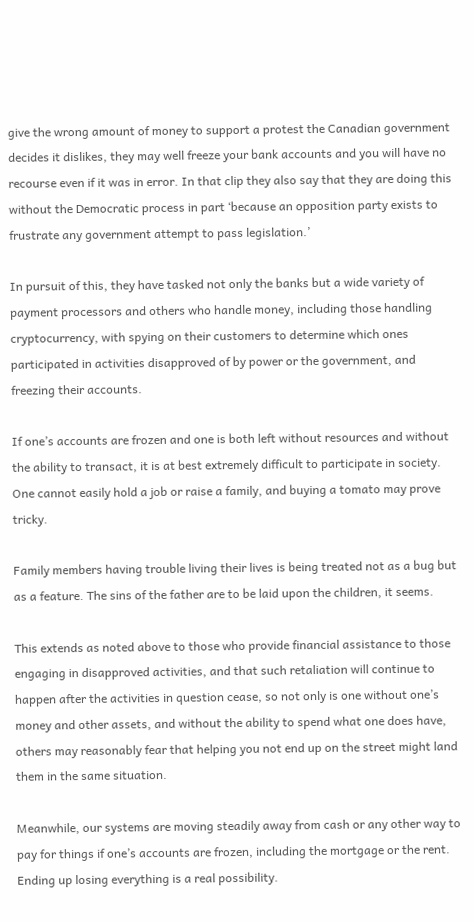give the wrong amount of money to support a protest the Canadian government decides it dislikes, they may well freeze your bank accounts and you will have no recourse even if it was in error. In that clip they also say that they are doing this without the Democratic process in part ‘because an opposition party exists to frustrate any government attempt to pass legislation.’

In pursuit of this, they have tasked not only the banks but a wide variety of payment processors and others who handle money, including those handling cryptocurrency, with spying on their customers to determine which ones participated in activities disapproved of by power or the government, and freezing their accounts.

If one’s accounts are frozen and one is both left without resources and without the ability to transact, it is at best extremely difficult to participate in society. One cannot easily hold a job or raise a family, and buying a tomato may prove tricky.

Family members having trouble living their lives is being treated not as a bug but as a feature. The sins of the father are to be laid upon the children, it seems.

This extends as noted above to those who provide financial assistance to those engaging in disapproved activities, and that such retaliation will continue to happen after the activities in question cease, so not only is one without one’s money and other assets, and without the ability to spend what one does have, others may reasonably fear that helping you not end up on the street might land them in the same situation.

Meanwhile, our systems are moving steadily away from cash or any other way to pay for things if one’s accounts are frozen, including the mortgage or the rent. Ending up losing everything is a real possibility.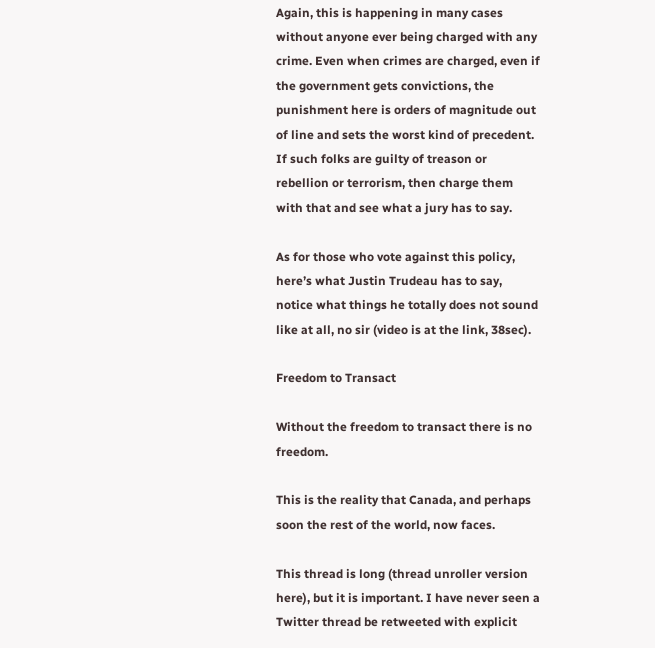Again, this is happening in many cases without anyone ever being charged with any crime. Even when crimes are charged, even if the government gets convictions, the punishment here is orders of magnitude out of line and sets the worst kind of precedent. If such folks are guilty of treason or rebellion or terrorism, then charge them with that and see what a jury has to say.

As for those who vote against this policy, here’s what Justin Trudeau has to say, notice what things he totally does not sound like at all, no sir (video is at the link, 38sec).

Freedom to Transact

Without the freedom to transact there is no freedom.

This is the reality that Canada, and perhaps soon the rest of the world, now faces.

This thread is long (thread unroller version here), but it is important. I have never seen a Twitter thread be retweeted with explicit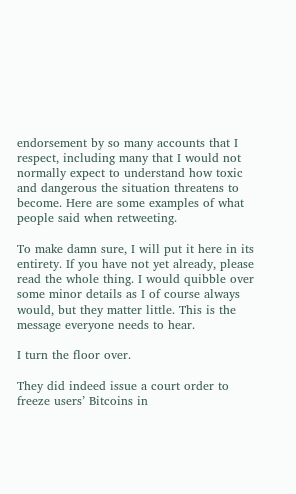endorsement by so many accounts that I respect, including many that I would not normally expect to understand how toxic and dangerous the situation threatens to become. Here are some examples of what people said when retweeting.

To make damn sure, I will put it here in its entirety. If you have not yet already, please read the whole thing. I would quibble over some minor details as I of course always would, but they matter little. This is the message everyone needs to hear.

I turn the floor over.

They did indeed issue a court order to freeze users’ Bitcoins in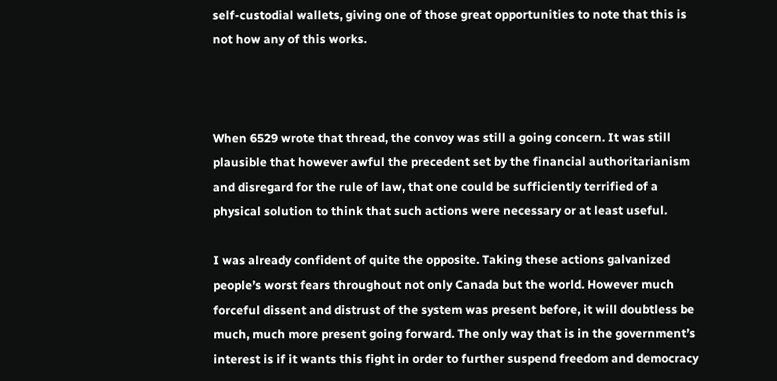self-custodial wallets, giving one of those great opportunities to note that this is not how any of this works.



When 6529 wrote that thread, the convoy was still a going concern. It was still plausible that however awful the precedent set by the financial authoritarianism and disregard for the rule of law, that one could be sufficiently terrified of a physical solution to think that such actions were necessary or at least useful.

I was already confident of quite the opposite. Taking these actions galvanized people’s worst fears throughout not only Canada but the world. However much forceful dissent and distrust of the system was present before, it will doubtless be much, much more present going forward. The only way that is in the government’s interest is if it wants this fight in order to further suspend freedom and democracy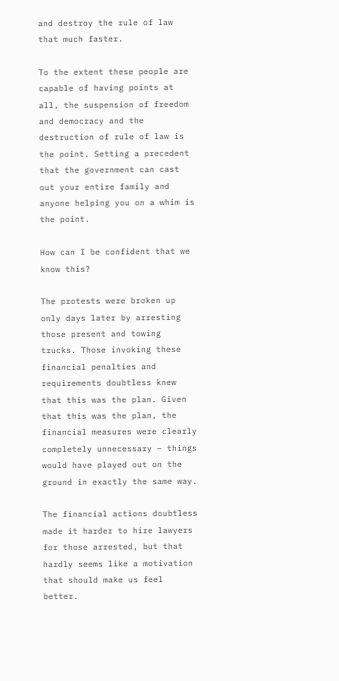and destroy the rule of law that much faster.

To the extent these people are capable of having points at all, the suspension of freedom and democracy and the destruction of rule of law is the point. Setting a precedent that the government can cast out your entire family and anyone helping you on a whim is the point.

How can I be confident that we know this?

The protests were broken up only days later by arresting those present and towing trucks. Those invoking these financial penalties and requirements doubtless knew that this was the plan. Given that this was the plan, the financial measures were clearly completely unnecessary – things would have played out on the ground in exactly the same way.

The financial actions doubtless made it harder to hire lawyers for those arrested, but that hardly seems like a motivation that should make us feel better.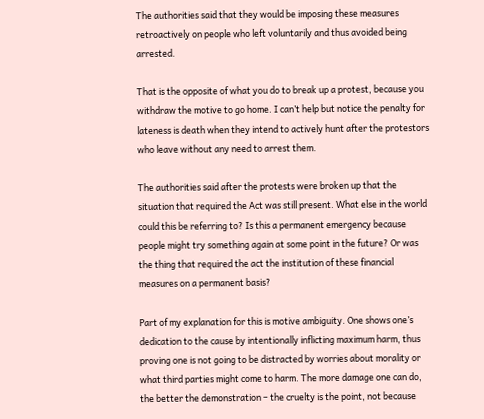The authorities said that they would be imposing these measures retroactively on people who left voluntarily and thus avoided being arrested.

That is the opposite of what you do to break up a protest, because you withdraw the motive to go home. I can’t help but notice the penalty for lateness is death when they intend to actively hunt after the protestors who leave without any need to arrest them.

The authorities said after the protests were broken up that the situation that required the Act was still present. What else in the world could this be referring to? Is this a permanent emergency because people might try something again at some point in the future? Or was the thing that required the act the institution of these financial measures on a permanent basis?

Part of my explanation for this is motive ambiguity. One shows one’s dedication to the cause by intentionally inflicting maximum harm, thus proving one is not going to be distracted by worries about morality or what third parties might come to harm. The more damage one can do, the better the demonstration – the cruelty is the point, not because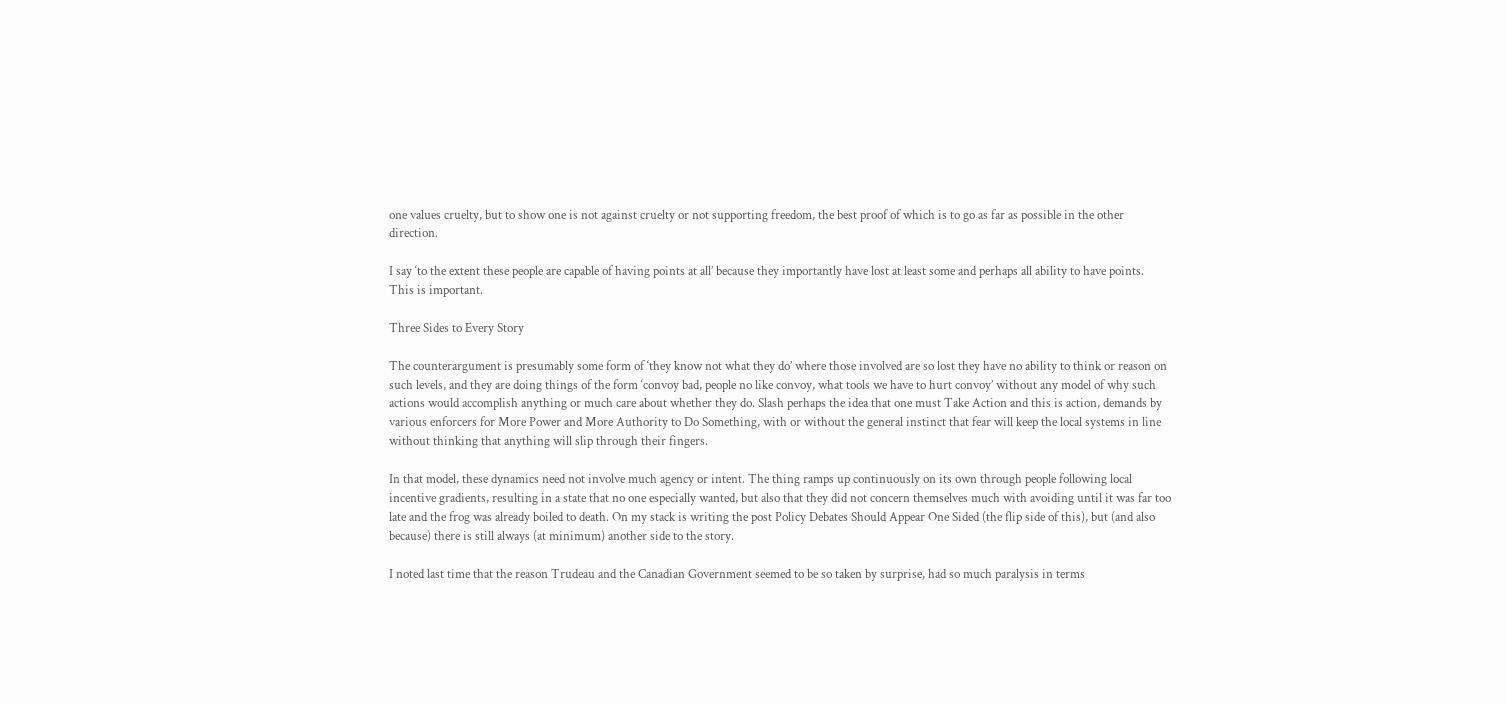one values cruelty, but to show one is not against cruelty or not supporting freedom, the best proof of which is to go as far as possible in the other direction.

I say ‘to the extent these people are capable of having points at all’ because they importantly have lost at least some and perhaps all ability to have points. This is important.

Three Sides to Every Story

The counterargument is presumably some form of ‘they know not what they do’ where those involved are so lost they have no ability to think or reason on such levels, and they are doing things of the form ‘convoy bad, people no like convoy, what tools we have to hurt convoy’ without any model of why such actions would accomplish anything or much care about whether they do. Slash perhaps the idea that one must Take Action and this is action, demands by various enforcers for More Power and More Authority to Do Something, with or without the general instinct that fear will keep the local systems in line without thinking that anything will slip through their fingers.

In that model, these dynamics need not involve much agency or intent. The thing ramps up continuously on its own through people following local incentive gradients, resulting in a state that no one especially wanted, but also that they did not concern themselves much with avoiding until it was far too late and the frog was already boiled to death. On my stack is writing the post Policy Debates Should Appear One Sided (the flip side of this), but (and also because) there is still always (at minimum) another side to the story.

I noted last time that the reason Trudeau and the Canadian Government seemed to be so taken by surprise, had so much paralysis in terms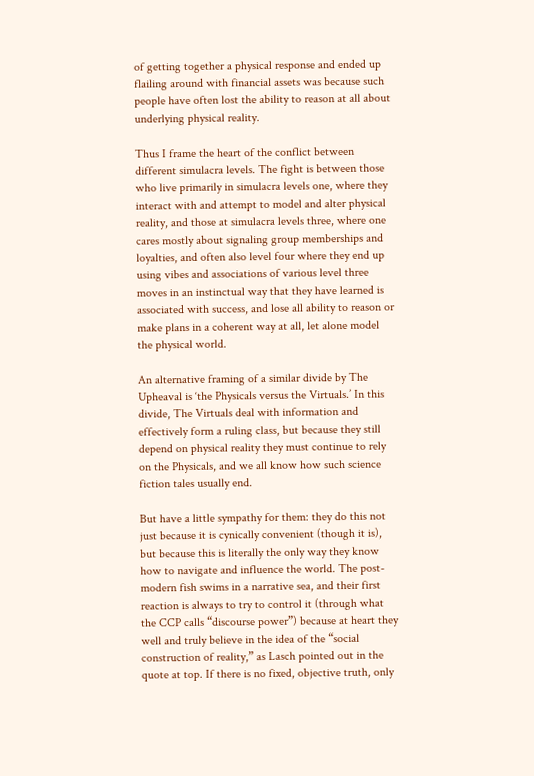of getting together a physical response and ended up flailing around with financial assets was because such people have often lost the ability to reason at all about underlying physical reality.

Thus I frame the heart of the conflict between different simulacra levels. The fight is between those who live primarily in simulacra levels one, where they interact with and attempt to model and alter physical reality, and those at simulacra levels three, where one cares mostly about signaling group memberships and loyalties, and often also level four where they end up using vibes and associations of various level three moves in an instinctual way that they have learned is associated with success, and lose all ability to reason or make plans in a coherent way at all, let alone model the physical world.

An alternative framing of a similar divide by The Upheaval is ‘the Physicals versus the Virtuals.’ In this divide, The Virtuals deal with information and effectively form a ruling class, but because they still depend on physical reality they must continue to rely on the Physicals, and we all know how such science fiction tales usually end.

But have a little sympathy for them: they do this not just because it is cynically convenient (though it is), but because this is literally the only way they know how to navigate and influence the world. The post-modern fish swims in a narrative sea, and their first reaction is always to try to control it (through what the CCP calls “discourse power”) because at heart they well and truly believe in the idea of the “social construction of reality,” as Lasch pointed out in the quote at top. If there is no fixed, objective truth, only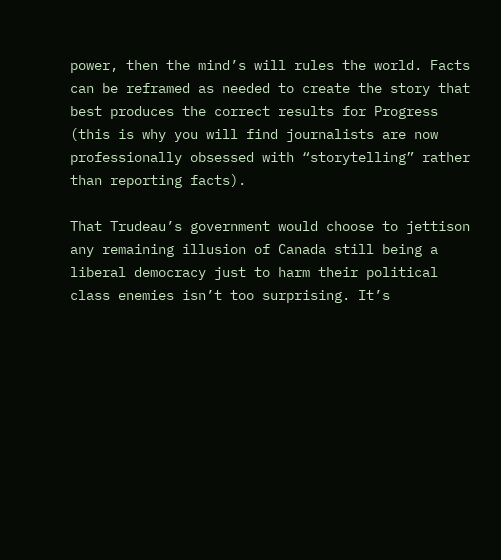power, then the mind’s will rules the world. Facts can be reframed as needed to create the story that best produces the correct results for Progress (this is why you will find journalists are now professionally obsessed with “storytelling” rather than reporting facts).

That Trudeau’s government would choose to jettison any remaining illusion of Canada still being a liberal democracy just to harm their political class enemies isn’t too surprising. It’s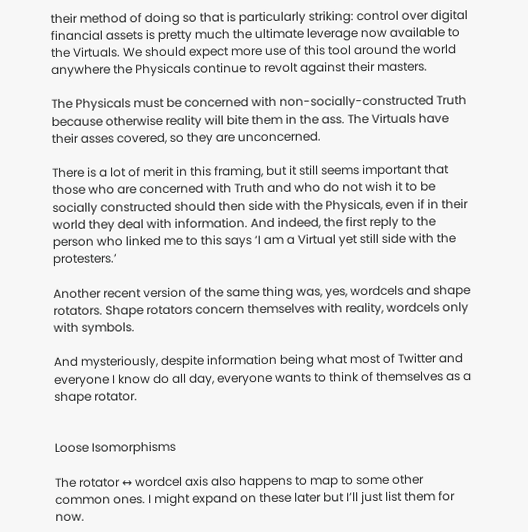their method of doing so that is particularly striking: control over digital financial assets is pretty much the ultimate leverage now available to the Virtuals. We should expect more use of this tool around the world anywhere the Physicals continue to revolt against their masters.

The Physicals must be concerned with non-socially-constructed Truth because otherwise reality will bite them in the ass. The Virtuals have their asses covered, so they are unconcerned.

There is a lot of merit in this framing, but it still seems important that those who are concerned with Truth and who do not wish it to be socially constructed should then side with the Physicals, even if in their world they deal with information. And indeed, the first reply to the person who linked me to this says ‘I am a Virtual yet still side with the protesters.’

Another recent version of the same thing was, yes, wordcels and shape rotators. Shape rotators concern themselves with reality, wordcels only with symbols.

And mysteriously, despite information being what most of Twitter and everyone I know do all day, everyone wants to think of themselves as a shape rotator.


Loose Isomorphisms

The rotator ↔ wordcel axis also happens to map to some other common ones. I might expand on these later but I’ll just list them for now.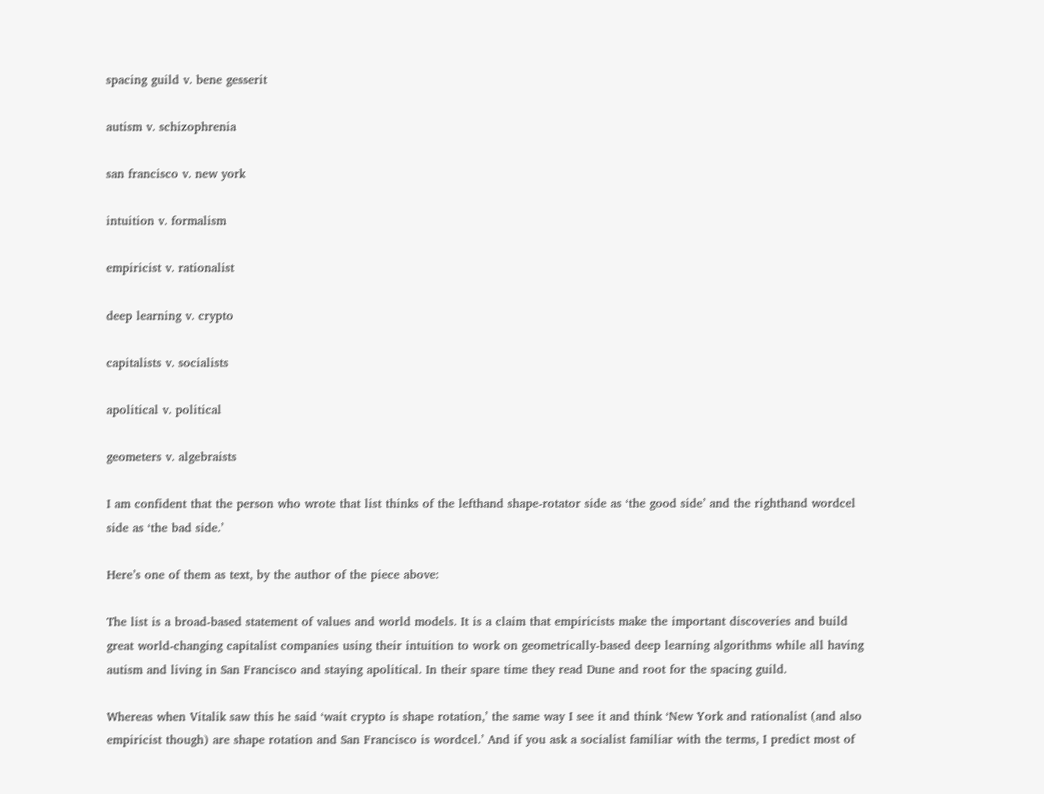spacing guild v. bene gesserit

autism v. schizophrenia

san francisco v. new york

intuition v. formalism

empiricist v. rationalist

deep learning v. crypto

capitalists v. socialists

apolitical v. political

geometers v. algebraists

I am confident that the person who wrote that list thinks of the lefthand shape-rotator side as ‘the good side’ and the righthand wordcel side as ‘the bad side.’

Here’s one of them as text, by the author of the piece above:

The list is a broad-based statement of values and world models. It is a claim that empiricists make the important discoveries and build great world-changing capitalist companies using their intuition to work on geometrically-based deep learning algorithms while all having autism and living in San Francisco and staying apolitical. In their spare time they read Dune and root for the spacing guild.

Whereas when Vitalik saw this he said ‘wait crypto is shape rotation,’ the same way I see it and think ‘New York and rationalist (and also empiricist though) are shape rotation and San Francisco is wordcel.’ And if you ask a socialist familiar with the terms, I predict most of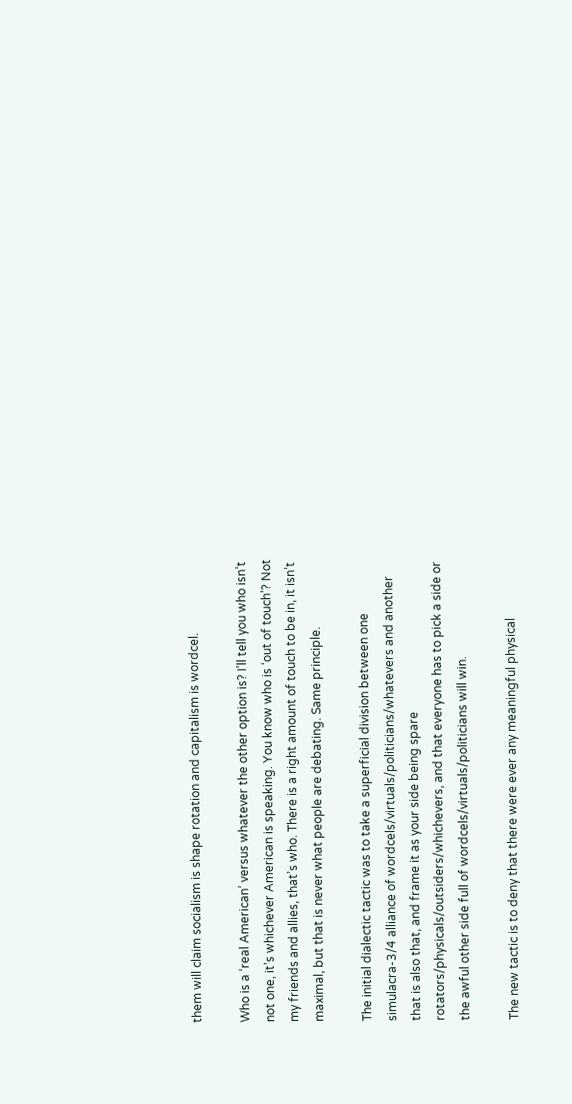them will claim socialism is shape rotation and capitalism is wordcel.

Who is a ‘real American’ versus whatever the other option is? I’ll tell you who isn’t not one, it’s whichever American is speaking. You know who is ‘out of touch’? Not my friends and allies, that’s who. There is a right amount of touch to be in, it isn’t maximal, but that is never what people are debating. Same principle.

The initial dialectic tactic was to take a superficial division between one simulacra-3/4 alliance of wordcels/virtuals/politicians/whatevers and another that is also that, and frame it as your side being spare rotators/physicals/outsiders/whichevers, and that everyone has to pick a side or the awful other side full of wordcels/virtuals/politicians will win.

The new tactic is to deny that there were ever any meaningful physical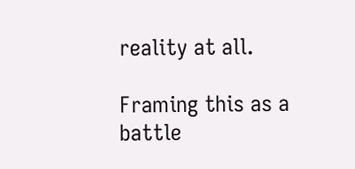reality at all.

Framing this as a battle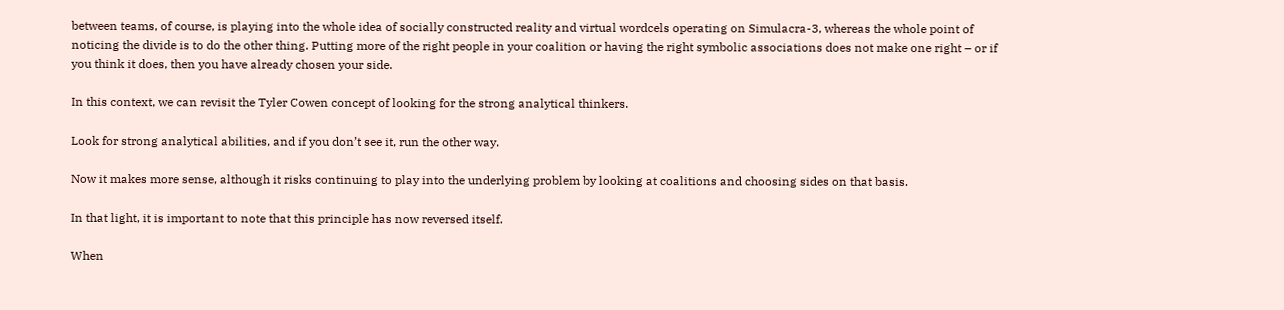between teams, of course, is playing into the whole idea of socially constructed reality and virtual wordcels operating on Simulacra-3, whereas the whole point of noticing the divide is to do the other thing. Putting more of the right people in your coalition or having the right symbolic associations does not make one right – or if you think it does, then you have already chosen your side.

In this context, we can revisit the Tyler Cowen concept of looking for the strong analytical thinkers.

Look for strong analytical abilities, and if you don’t see it, run the other way.

Now it makes more sense, although it risks continuing to play into the underlying problem by looking at coalitions and choosing sides on that basis.

In that light, it is important to note that this principle has now reversed itself.

When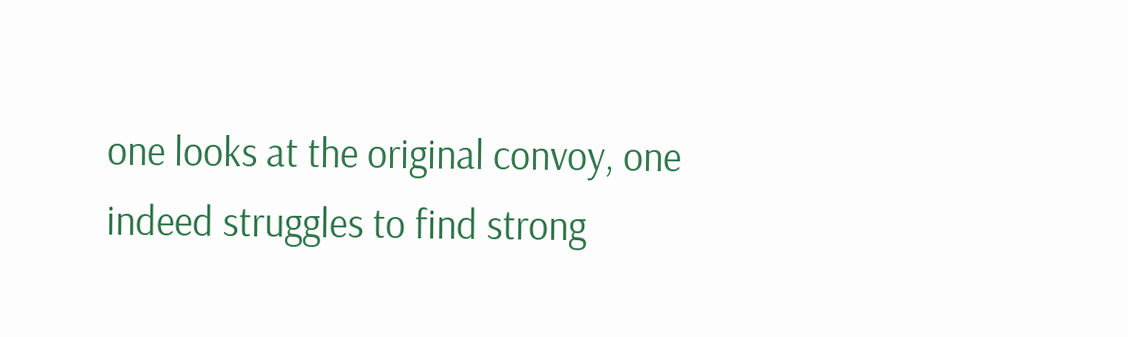one looks at the original convoy, one indeed struggles to find strong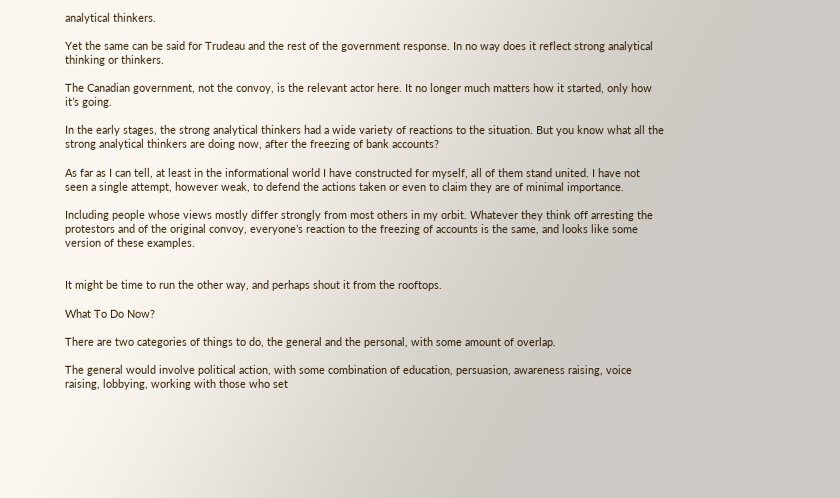analytical thinkers.

Yet the same can be said for Trudeau and the rest of the government response. In no way does it reflect strong analytical thinking or thinkers.

The Canadian government, not the convoy, is the relevant actor here. It no longer much matters how it started, only how it’s going.

In the early stages, the strong analytical thinkers had a wide variety of reactions to the situation. But you know what all the strong analytical thinkers are doing now, after the freezing of bank accounts?

As far as I can tell, at least in the informational world I have constructed for myself, all of them stand united. I have not seen a single attempt, however weak, to defend the actions taken or even to claim they are of minimal importance.

Including people whose views mostly differ strongly from most others in my orbit. Whatever they think off arresting the protestors and of the original convoy, everyone’s reaction to the freezing of accounts is the same, and looks like some version of these examples.


It might be time to run the other way, and perhaps shout it from the rooftops.

What To Do Now?

There are two categories of things to do, the general and the personal, with some amount of overlap.

The general would involve political action, with some combination of education, persuasion, awareness raising, voice raising, lobbying, working with those who set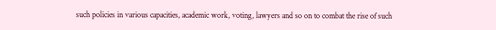such policies in various capacities, academic work, voting, lawyers and so on to combat the rise of such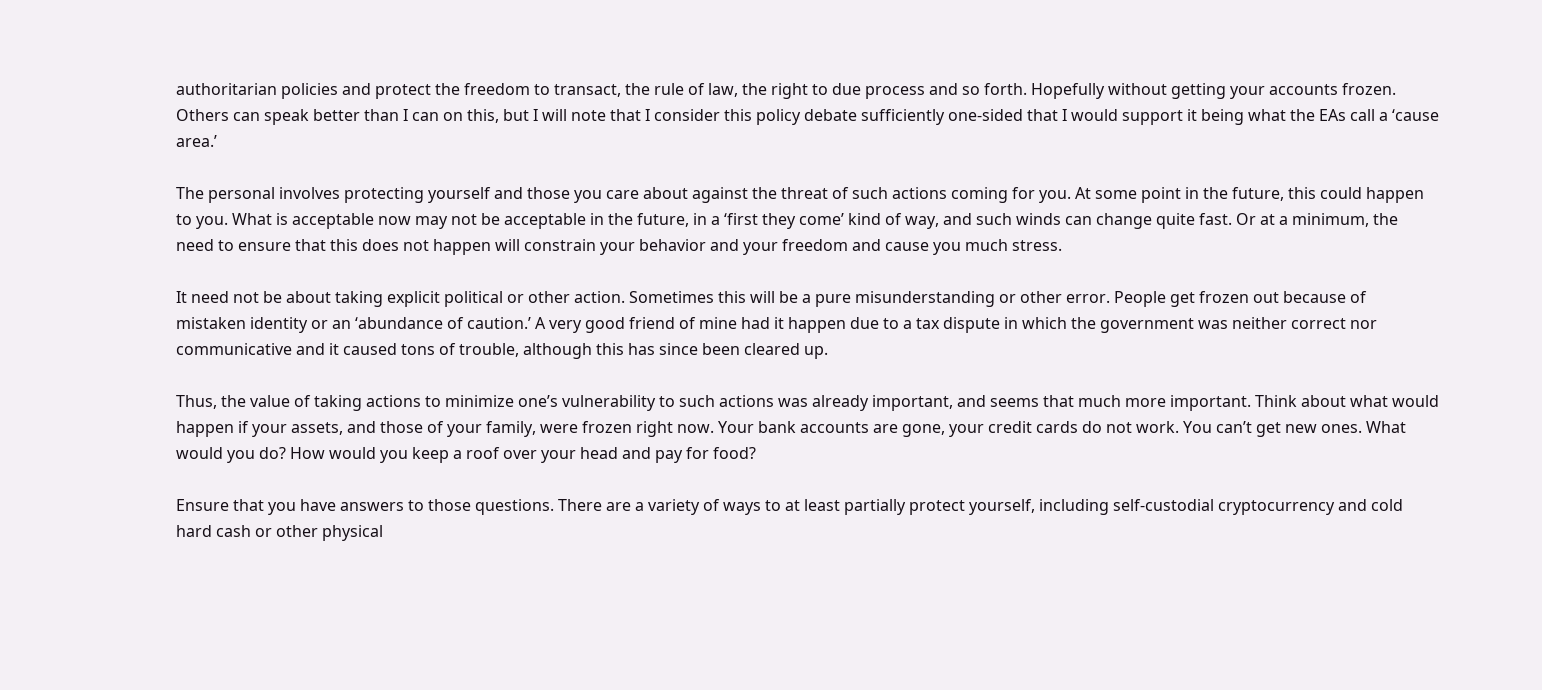authoritarian policies and protect the freedom to transact, the rule of law, the right to due process and so forth. Hopefully without getting your accounts frozen. Others can speak better than I can on this, but I will note that I consider this policy debate sufficiently one-sided that I would support it being what the EAs call a ‘cause area.’

The personal involves protecting yourself and those you care about against the threat of such actions coming for you. At some point in the future, this could happen to you. What is acceptable now may not be acceptable in the future, in a ‘first they come’ kind of way, and such winds can change quite fast. Or at a minimum, the need to ensure that this does not happen will constrain your behavior and your freedom and cause you much stress.

It need not be about taking explicit political or other action. Sometimes this will be a pure misunderstanding or other error. People get frozen out because of mistaken identity or an ‘abundance of caution.’ A very good friend of mine had it happen due to a tax dispute in which the government was neither correct nor communicative and it caused tons of trouble, although this has since been cleared up.

Thus, the value of taking actions to minimize one’s vulnerability to such actions was already important, and seems that much more important. Think about what would happen if your assets, and those of your family, were frozen right now. Your bank accounts are gone, your credit cards do not work. You can’t get new ones. What would you do? How would you keep a roof over your head and pay for food?

Ensure that you have answers to those questions. There are a variety of ways to at least partially protect yourself, including self-custodial cryptocurrency and cold hard cash or other physical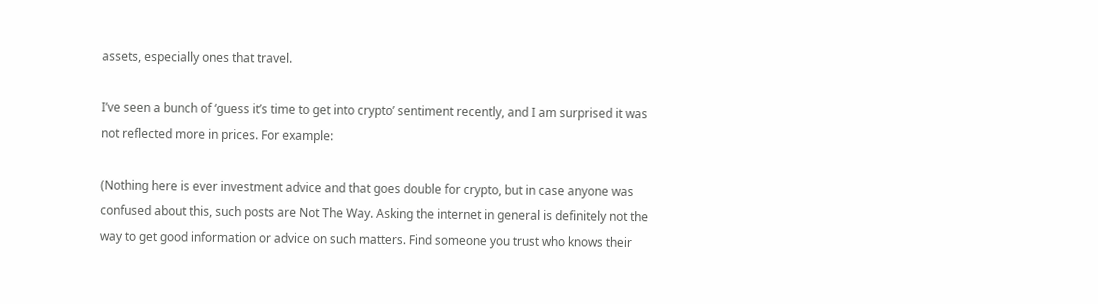assets, especially ones that travel.

I’ve seen a bunch of ‘guess it’s time to get into crypto’ sentiment recently, and I am surprised it was not reflected more in prices. For example:

(Nothing here is ever investment advice and that goes double for crypto, but in case anyone was confused about this, such posts are Not The Way. Asking the internet in general is definitely not the way to get good information or advice on such matters. Find someone you trust who knows their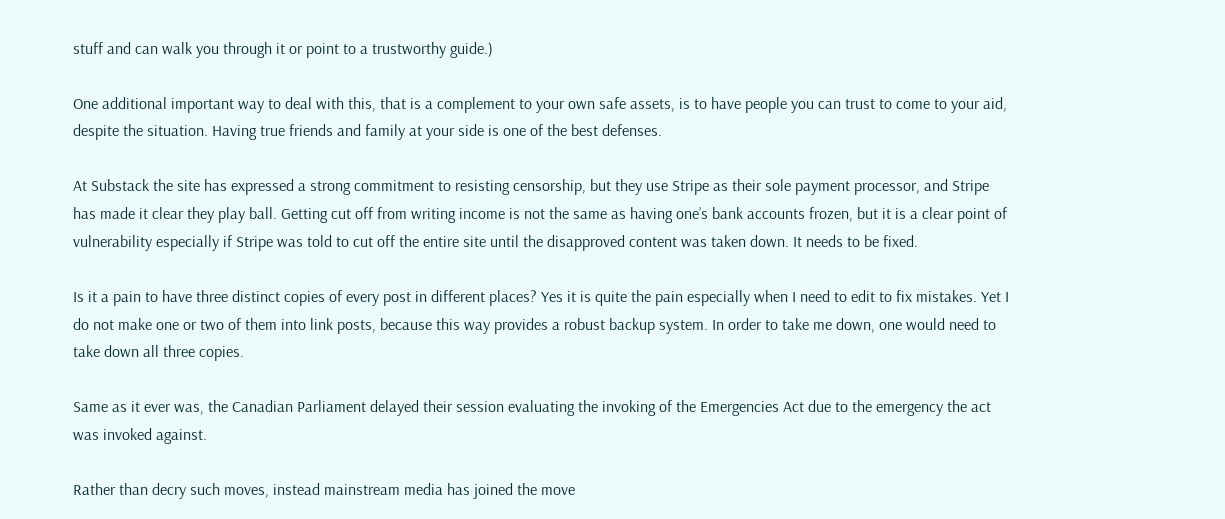stuff and can walk you through it or point to a trustworthy guide.)

One additional important way to deal with this, that is a complement to your own safe assets, is to have people you can trust to come to your aid, despite the situation. Having true friends and family at your side is one of the best defenses.

At Substack the site has expressed a strong commitment to resisting censorship, but they use Stripe as their sole payment processor, and Stripe has made it clear they play ball. Getting cut off from writing income is not the same as having one’s bank accounts frozen, but it is a clear point of vulnerability especially if Stripe was told to cut off the entire site until the disapproved content was taken down. It needs to be fixed.

Is it a pain to have three distinct copies of every post in different places? Yes it is quite the pain especially when I need to edit to fix mistakes. Yet I do not make one or two of them into link posts, because this way provides a robust backup system. In order to take me down, one would need to take down all three copies.

Same as it ever was, the Canadian Parliament delayed their session evaluating the invoking of the Emergencies Act due to the emergency the act was invoked against.

Rather than decry such moves, instead mainstream media has joined the move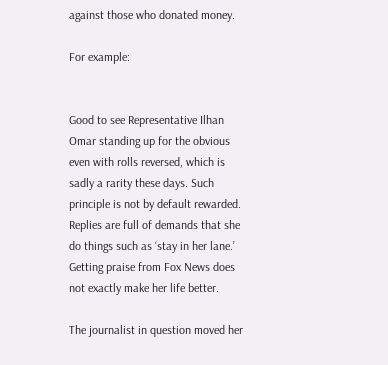against those who donated money.

For example:


Good to see Representative Ilhan Omar standing up for the obvious even with rolls reversed, which is sadly a rarity these days. Such principle is not by default rewarded. Replies are full of demands that she do things such as ‘stay in her lane.’ Getting praise from Fox News does not exactly make her life better.

The journalist in question moved her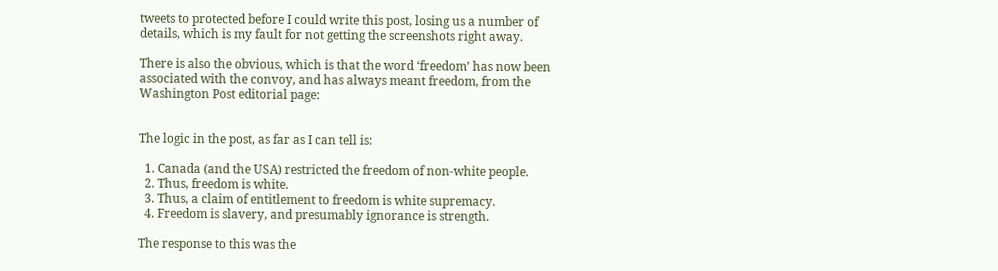tweets to protected before I could write this post, losing us a number of details, which is my fault for not getting the screenshots right away.

There is also the obvious, which is that the word ‘freedom’ has now been associated with the convoy, and has always meant freedom, from the Washington Post editorial page:


The logic in the post, as far as I can tell is:

  1. Canada (and the USA) restricted the freedom of non-white people.
  2. Thus, freedom is white.
  3. Thus, a claim of entitlement to freedom is white supremacy.
  4. Freedom is slavery, and presumably ignorance is strength.

The response to this was the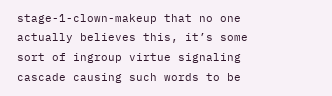stage-1-clown-makeup that no one actually believes this, it’s some sort of ingroup virtue signaling cascade causing such words to be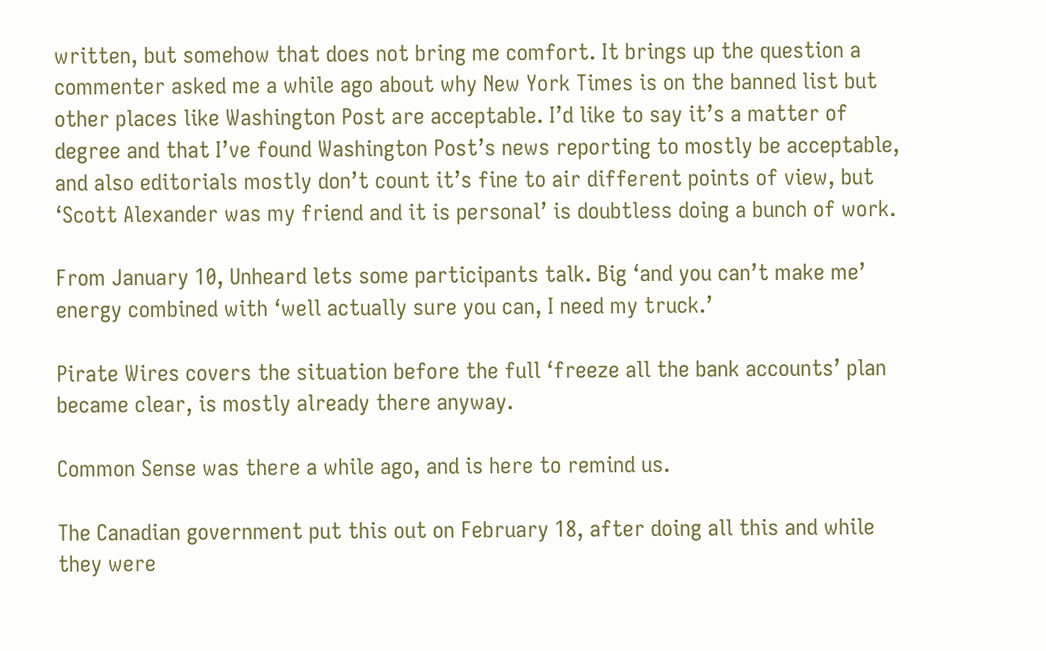written, but somehow that does not bring me comfort. It brings up the question a commenter asked me a while ago about why New York Times is on the banned list but other places like Washington Post are acceptable. I’d like to say it’s a matter of degree and that I’ve found Washington Post’s news reporting to mostly be acceptable, and also editorials mostly don’t count it’s fine to air different points of view, but ‘Scott Alexander was my friend and it is personal’ is doubtless doing a bunch of work.

From January 10, Unheard lets some participants talk. Big ‘and you can’t make me’ energy combined with ‘well actually sure you can, I need my truck.’

Pirate Wires covers the situation before the full ‘freeze all the bank accounts’ plan became clear, is mostly already there anyway.

Common Sense was there a while ago, and is here to remind us.

The Canadian government put this out on February 18, after doing all this and while they were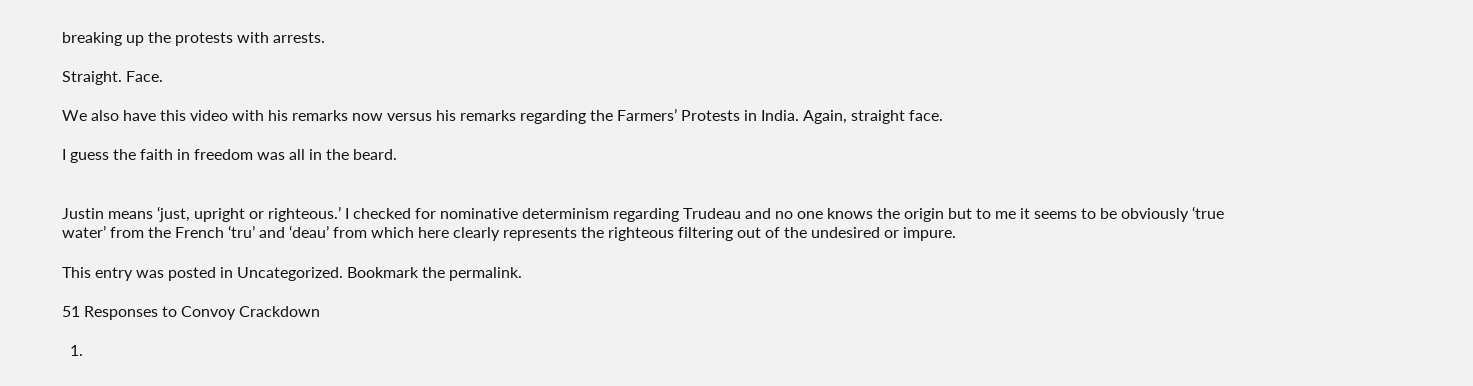breaking up the protests with arrests.

Straight. Face.

We also have this video with his remarks now versus his remarks regarding the Farmers’ Protests in India. Again, straight face.

I guess the faith in freedom was all in the beard.


Justin means ‘just, upright or righteous.’ I checked for nominative determinism regarding Trudeau and no one knows the origin but to me it seems to be obviously ‘true water’ from the French ‘tru’ and ‘deau’ from which here clearly represents the righteous filtering out of the undesired or impure.

This entry was posted in Uncategorized. Bookmark the permalink.

51 Responses to Convoy Crackdown

  1.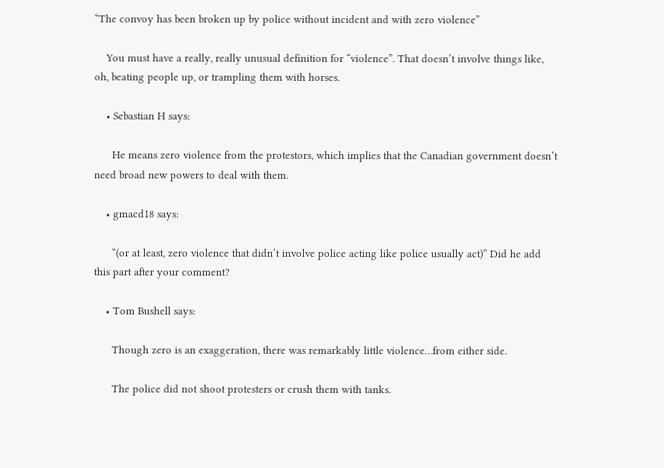“The convoy has been broken up by police without incident and with zero violence”

    You must have a really, really unusual definition for “violence”. That doesn’t involve things like, oh, beating people up, or trampling them with horses.

    • Sebastian H says:

      He means zero violence from the protestors, which implies that the Canadian government doesn’t need broad new powers to deal with them.

    • gmacd18 says:

      “(or at least, zero violence that didn’t involve police acting like police usually act)” Did he add this part after your comment?

    • Tom Bushell says:

      Though zero is an exaggeration, there was remarkably little violence…from either side.

      The police did not shoot protesters or crush them with tanks.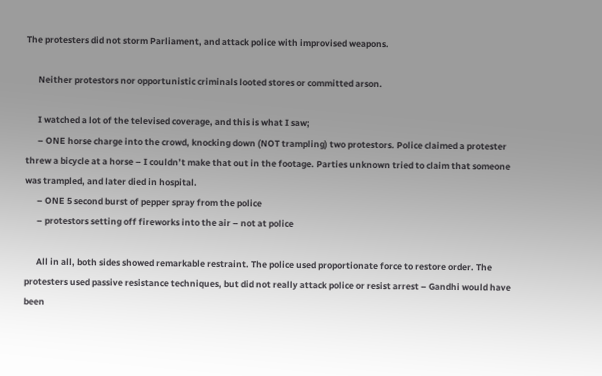The protesters did not storm Parliament, and attack police with improvised weapons.

      Neither protestors nor opportunistic criminals looted stores or committed arson.

      I watched a lot of the televised coverage, and this is what I saw;
      – ONE horse charge into the crowd, knocking down (NOT trampling) two protestors. Police claimed a protester threw a bicycle at a horse – I couldn’t make that out in the footage. Parties unknown tried to claim that someone was trampled, and later died in hospital.
      – ONE 5 second burst of pepper spray from the police
      – protestors setting off fireworks into the air – not at police

      All in all, both sides showed remarkable restraint. The police used proportionate force to restore order. The protesters used passive resistance techniques, but did not really attack police or resist arrest – Gandhi would have been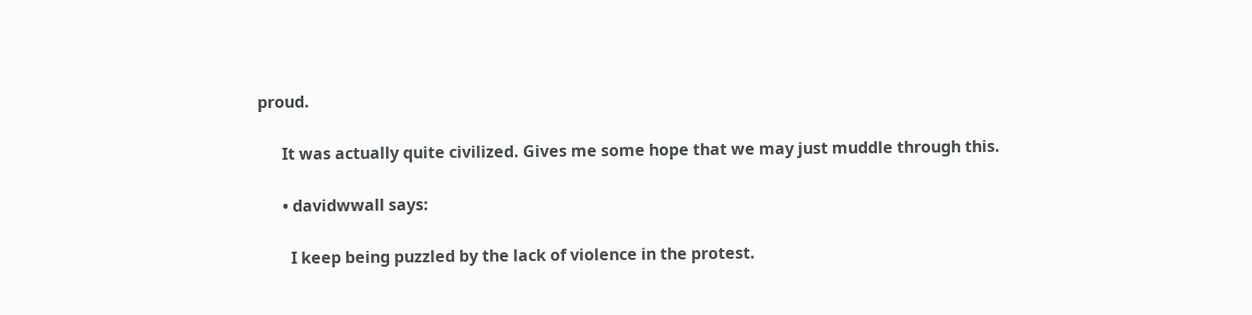proud.

      It was actually quite civilized. Gives me some hope that we may just muddle through this.

      • davidwwall says:

        I keep being puzzled by the lack of violence in the protest.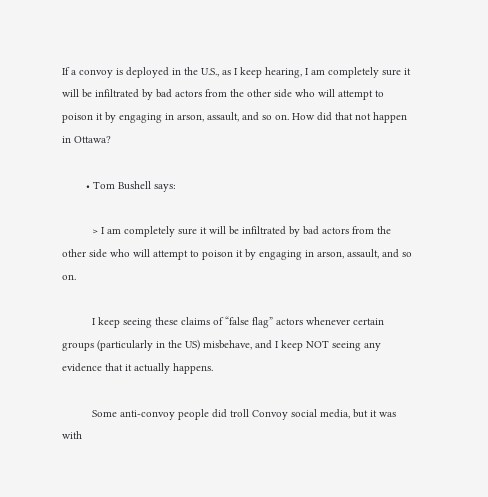If a convoy is deployed in the U.S., as I keep hearing, I am completely sure it will be infiltrated by bad actors from the other side who will attempt to poison it by engaging in arson, assault, and so on. How did that not happen in Ottawa?

        • Tom Bushell says:

          > I am completely sure it will be infiltrated by bad actors from the other side who will attempt to poison it by engaging in arson, assault, and so on.

          I keep seeing these claims of “false flag” actors whenever certain groups (particularly in the US) misbehave, and I keep NOT seeing any evidence that it actually happens.

          Some anti-convoy people did troll Convoy social media, but it was with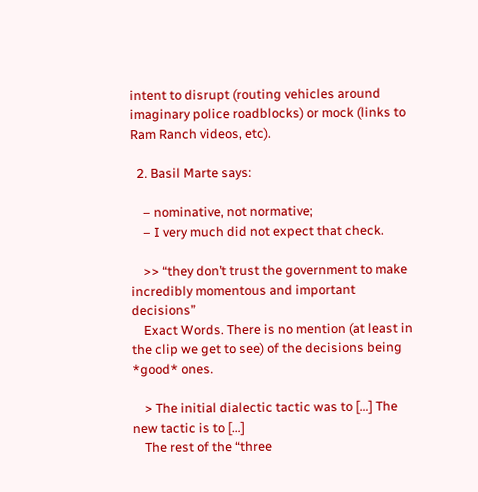intent to disrupt (routing vehicles around imaginary police roadblocks) or mock (links to Ram Ranch videos, etc).

  2. Basil Marte says:

    – nominative, not normative;
    – I very much did not expect that check.

    >> “they don’t trust the government to make incredibly momentous and important decisions”
    Exact Words. There is no mention (at least in the clip we get to see) of the decisions being *good* ones.

    > The initial dialectic tactic was to […] The new tactic is to […]
    The rest of the “three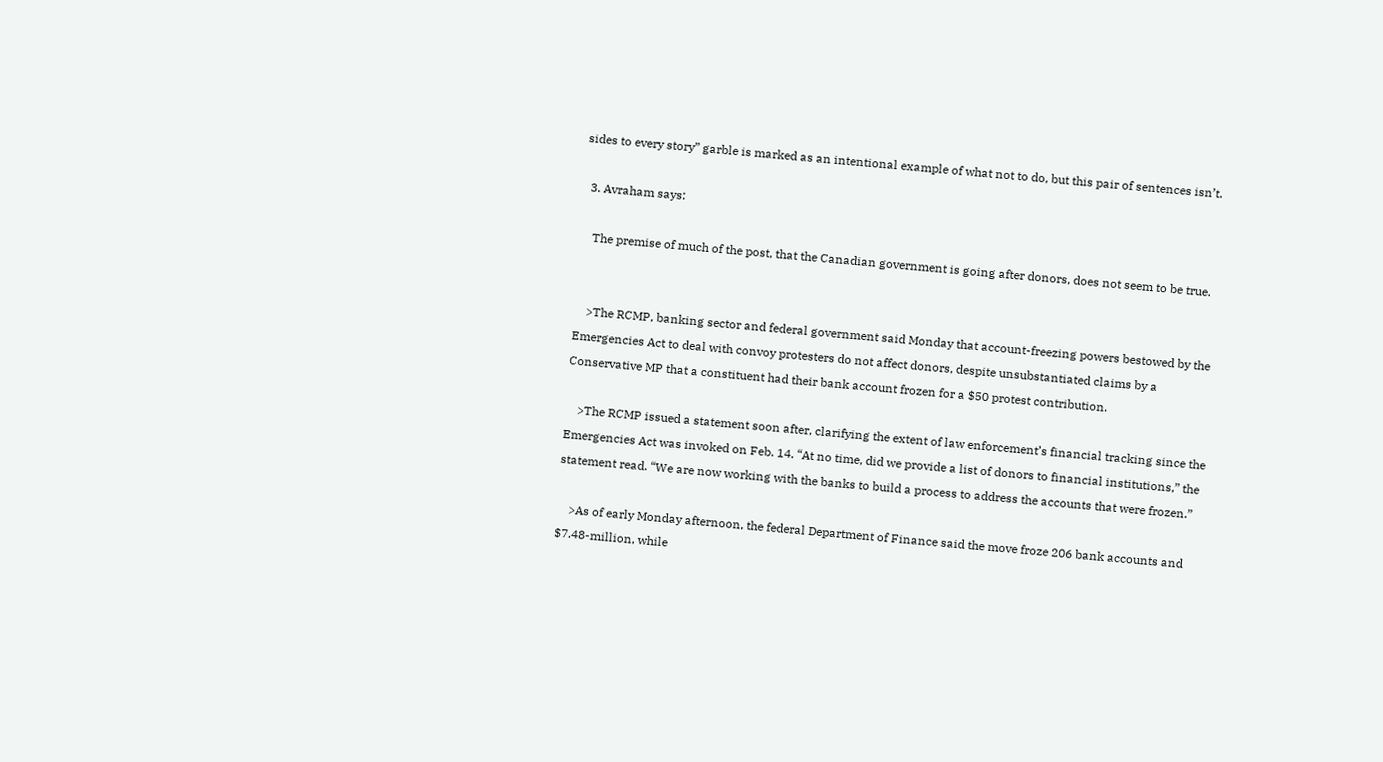sides to every story” garble is marked as an intentional example of what not to do, but this pair of sentences isn’t.

  3. Avraham says:

    The premise of much of the post, that the Canadian government is going after donors, does not seem to be true.


    >The RCMP, banking sector and federal government said Monday that account-freezing powers bestowed by the Emergencies Act to deal with convoy protesters do not affect donors, despite unsubstantiated claims by a Conservative MP that a constituent had their bank account frozen for a $50 protest contribution.

    >The RCMP issued a statement soon after, clarifying the extent of law enforcement’s financial tracking since the Emergencies Act was invoked on Feb. 14. “At no time, did we provide a list of donors to financial institutions,” the statement read. “We are now working with the banks to build a process to address the accounts that were frozen.”

    >As of early Monday afternoon, the federal Department of Finance said the move froze 206 bank accounts and $7.48-million, while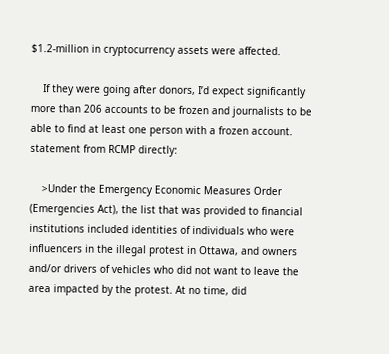$1.2-million in cryptocurrency assets were affected.

    If they were going after donors, I’d expect significantly more than 206 accounts to be frozen and journalists to be able to find at least one person with a frozen account. statement from RCMP directly:

    >Under the Emergency Economic Measures Order (Emergencies Act), the list that was provided to financial institutions included identities of individuals who were influencers in the illegal protest in Ottawa, and owners and/or drivers of vehicles who did not want to leave the area impacted by the protest. At no time, did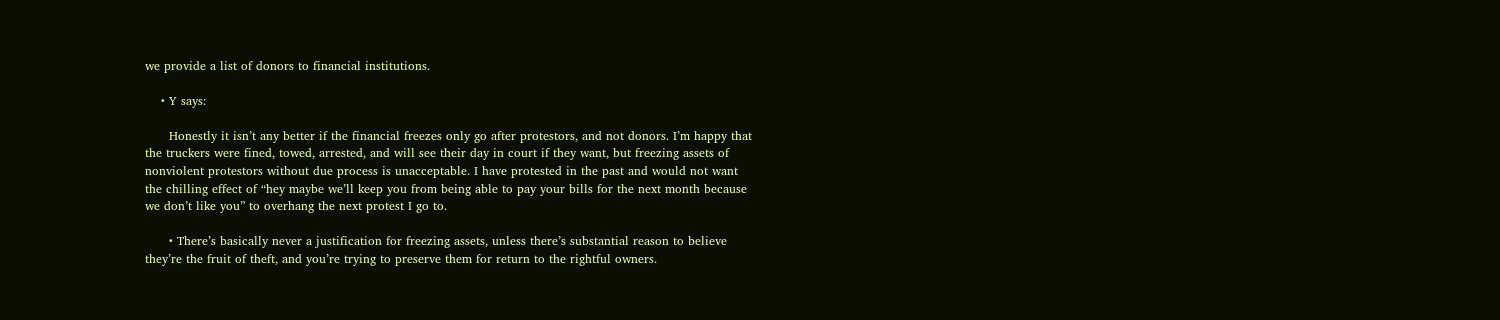we provide a list of donors to financial institutions.

    • Y says:

      Honestly it isn’t any better if the financial freezes only go after protestors, and not donors. I’m happy that the truckers were fined, towed, arrested, and will see their day in court if they want, but freezing assets of nonviolent protestors without due process is unacceptable. I have protested in the past and would not want the chilling effect of “hey maybe we’ll keep you from being able to pay your bills for the next month because we don’t like you” to overhang the next protest I go to.

      • There’s basically never a justification for freezing assets, unless there’s substantial reason to believe they’re the fruit of theft, and you’re trying to preserve them for return to the rightful owners.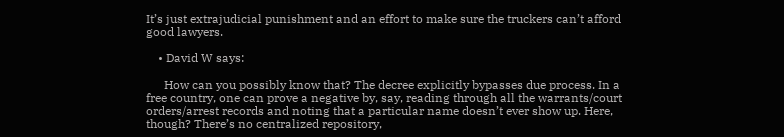It’s just extrajudicial punishment and an effort to make sure the truckers can’t afford good lawyers.

    • David W says:

      How can you possibly know that? The decree explicitly bypasses due process. In a free country, one can prove a negative by, say, reading through all the warrants/court orders/arrest records and noting that a particular name doesn’t ever show up. Here, though? There’s no centralized repository,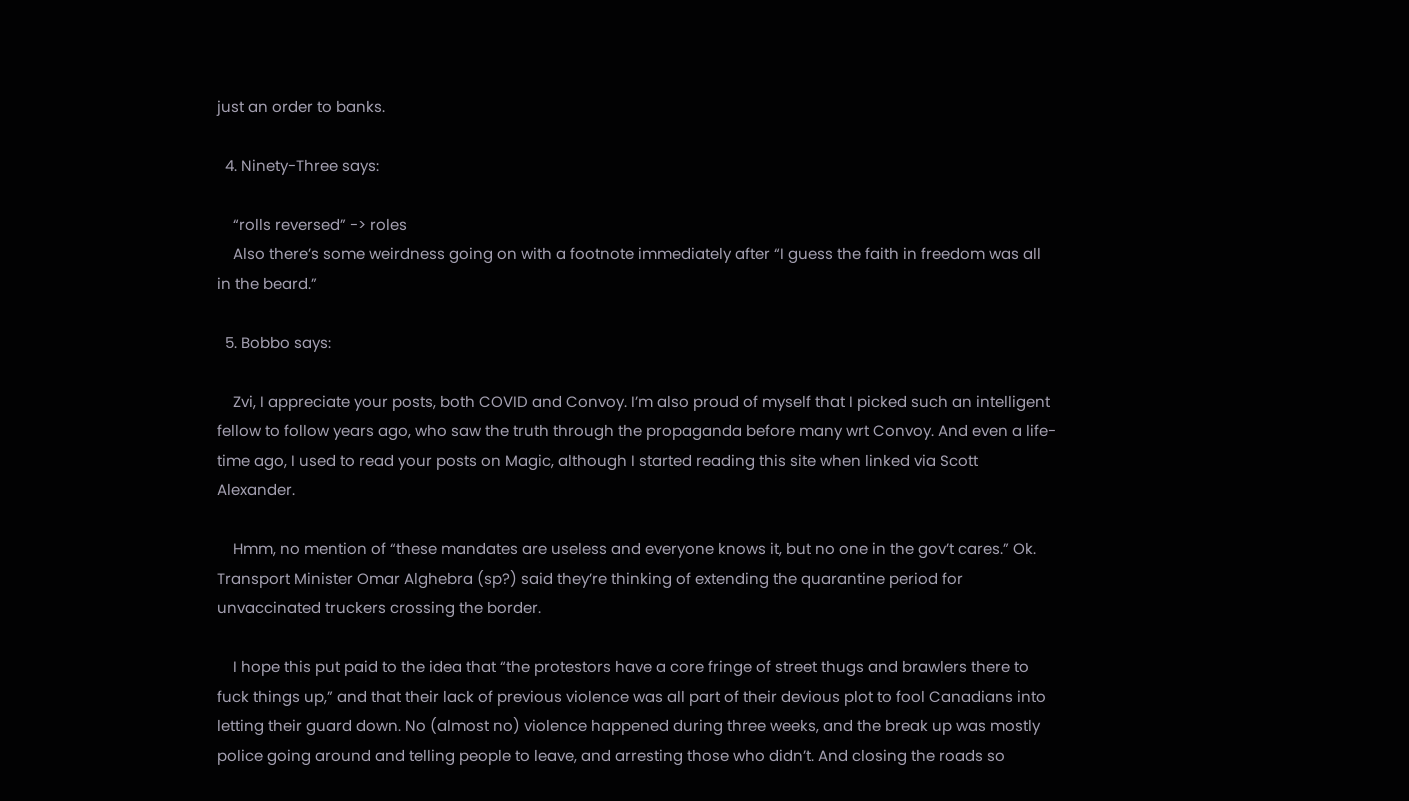just an order to banks.

  4. Ninety-Three says:

    “rolls reversed” -> roles
    Also there’s some weirdness going on with a footnote immediately after “I guess the faith in freedom was all in the beard.”

  5. Bobbo says:

    Zvi, I appreciate your posts, both COVID and Convoy. I’m also proud of myself that I picked such an intelligent fellow to follow years ago, who saw the truth through the propaganda before many wrt Convoy. And even a life-time ago, I used to read your posts on Magic, although I started reading this site when linked via Scott Alexander.

    Hmm, no mention of “these mandates are useless and everyone knows it, but no one in the gov’t cares.” Ok. Transport Minister Omar Alghebra (sp?) said they’re thinking of extending the quarantine period for unvaccinated truckers crossing the border.

    I hope this put paid to the idea that “the protestors have a core fringe of street thugs and brawlers there to fuck things up,” and that their lack of previous violence was all part of their devious plot to fool Canadians into letting their guard down. No (almost no) violence happened during three weeks, and the break up was mostly police going around and telling people to leave, and arresting those who didn’t. And closing the roads so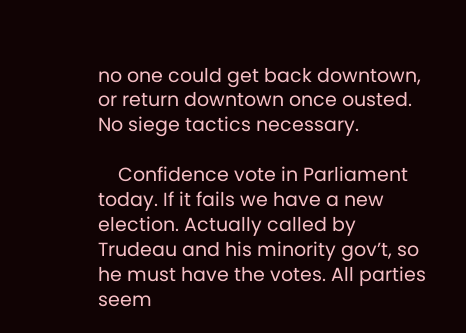no one could get back downtown, or return downtown once ousted. No siege tactics necessary.

    Confidence vote in Parliament today. If it fails we have a new election. Actually called by Trudeau and his minority gov’t, so he must have the votes. All parties seem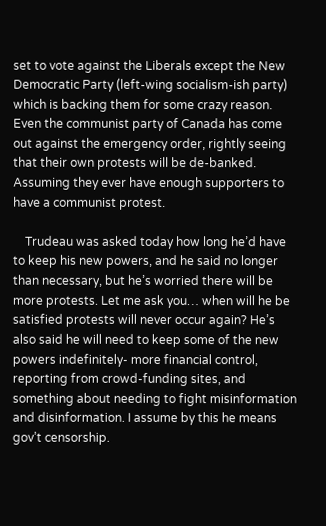set to vote against the Liberals except the New Democratic Party (left-wing socialism-ish party) which is backing them for some crazy reason. Even the communist party of Canada has come out against the emergency order, rightly seeing that their own protests will be de-banked. Assuming they ever have enough supporters to have a communist protest.

    Trudeau was asked today how long he’d have to keep his new powers, and he said no longer than necessary, but he’s worried there will be more protests. Let me ask you… when will he be satisfied protests will never occur again? He’s also said he will need to keep some of the new powers indefinitely- more financial control, reporting from crowd-funding sites, and something about needing to fight misinformation and disinformation. I assume by this he means gov’t censorship.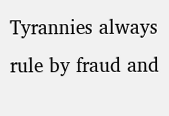Tyrannies always rule by fraud and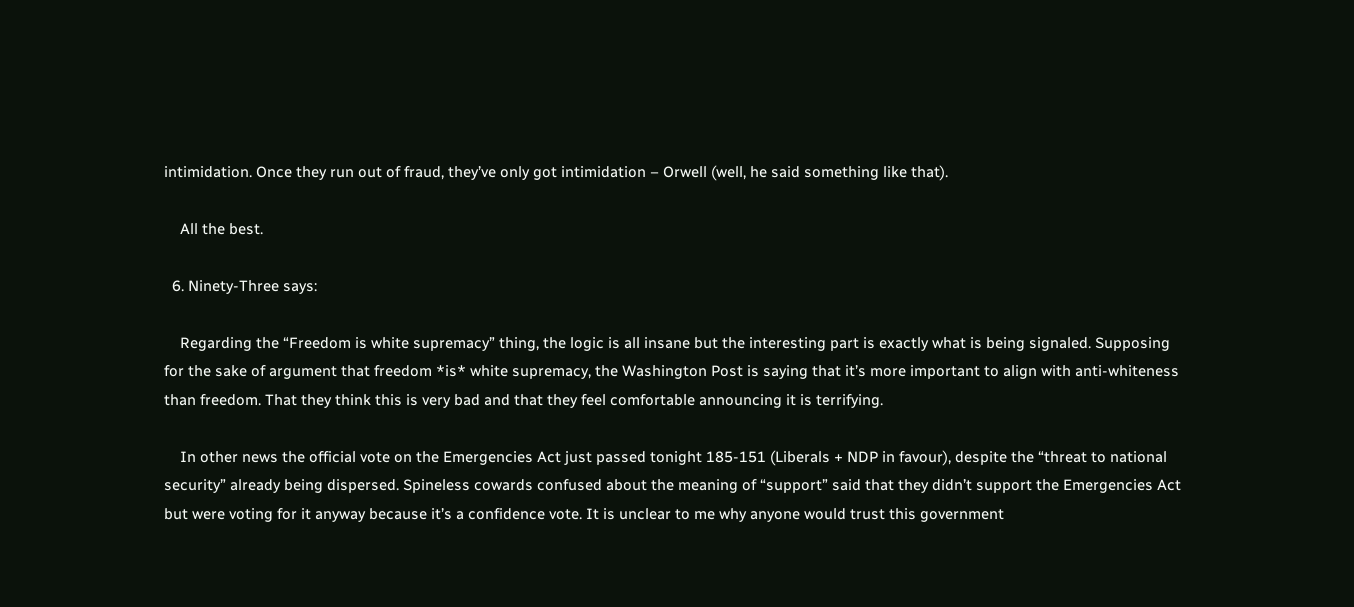intimidation. Once they run out of fraud, they’ve only got intimidation – Orwell (well, he said something like that).

    All the best.

  6. Ninety-Three says:

    Regarding the “Freedom is white supremacy” thing, the logic is all insane but the interesting part is exactly what is being signaled. Supposing for the sake of argument that freedom *is* white supremacy, the Washington Post is saying that it’s more important to align with anti-whiteness than freedom. That they think this is very bad and that they feel comfortable announcing it is terrifying.

    In other news the official vote on the Emergencies Act just passed tonight 185-151 (Liberals + NDP in favour), despite the “threat to national security” already being dispersed. Spineless cowards confused about the meaning of “support” said that they didn’t support the Emergencies Act but were voting for it anyway because it’s a confidence vote. It is unclear to me why anyone would trust this government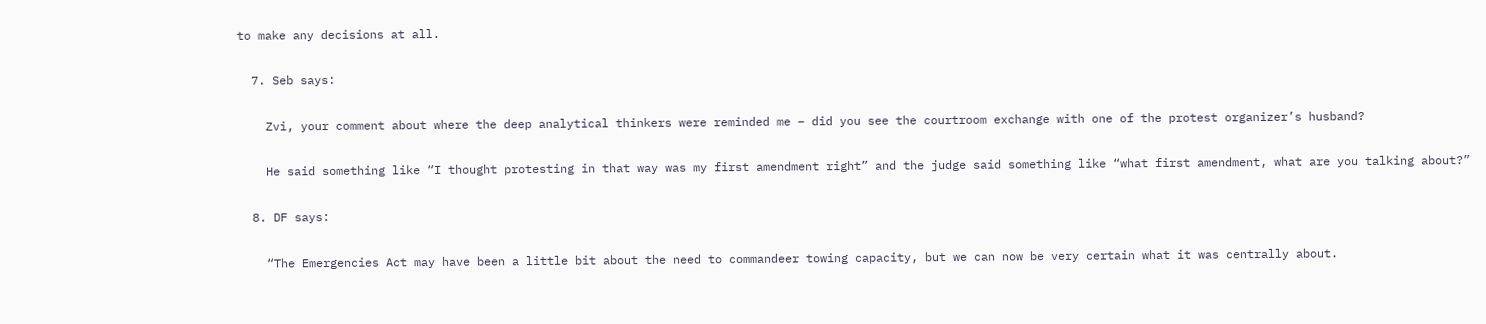to make any decisions at all.

  7. Seb says:

    Zvi, your comment about where the deep analytical thinkers were reminded me – did you see the courtroom exchange with one of the protest organizer’s husband?

    He said something like “I thought protesting in that way was my first amendment right” and the judge said something like “what first amendment, what are you talking about?”

  8. DF says:

    “The Emergencies Act may have been a little bit about the need to commandeer towing capacity, but we can now be very certain what it was centrally about.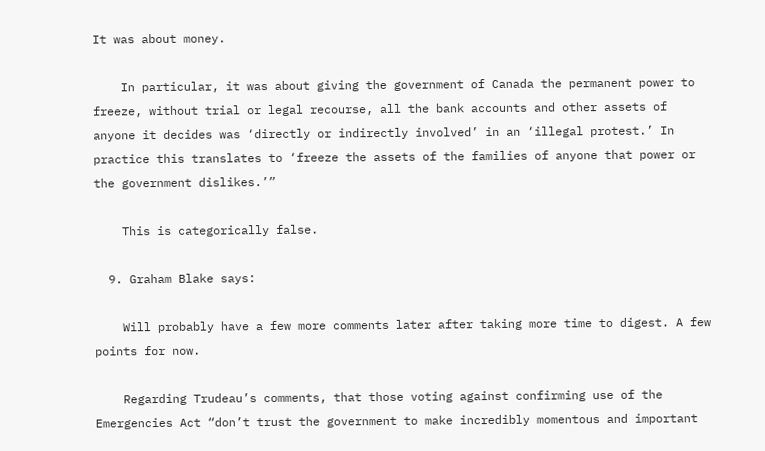It was about money.

    In particular, it was about giving the government of Canada the permanent power to freeze, without trial or legal recourse, all the bank accounts and other assets of anyone it decides was ‘directly or indirectly involved’ in an ‘illegal protest.’ In practice this translates to ‘freeze the assets of the families of anyone that power or the government dislikes.’”

    This is categorically false.

  9. Graham Blake says:

    Will probably have a few more comments later after taking more time to digest. A few points for now.

    Regarding Trudeau’s comments, that those voting against confirming use of the Emergencies Act “don’t trust the government to make incredibly momentous and important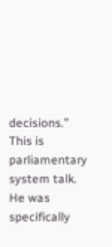decisions.” This is parliamentary system talk. He was specifically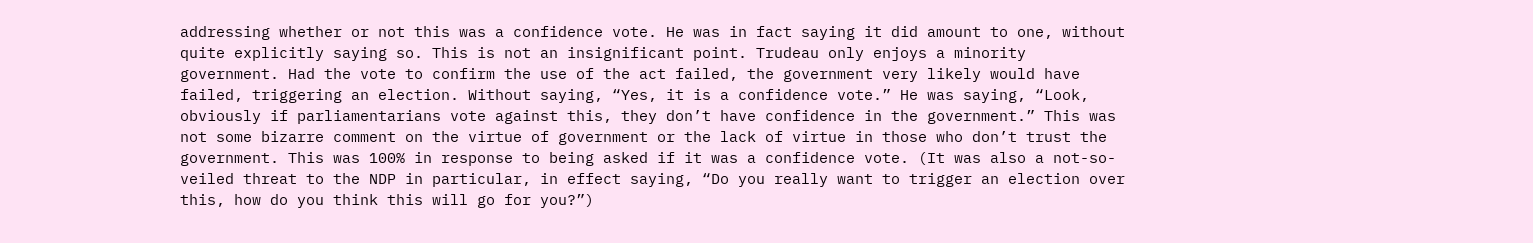addressing whether or not this was a confidence vote. He was in fact saying it did amount to one, without quite explicitly saying so. This is not an insignificant point. Trudeau only enjoys a minority government. Had the vote to confirm the use of the act failed, the government very likely would have failed, triggering an election. Without saying, “Yes, it is a confidence vote.” He was saying, “Look, obviously if parliamentarians vote against this, they don’t have confidence in the government.” This was not some bizarre comment on the virtue of government or the lack of virtue in those who don’t trust the government. This was 100% in response to being asked if it was a confidence vote. (It was also a not-so-veiled threat to the NDP in particular, in effect saying, “Do you really want to trigger an election over this, how do you think this will go for you?”)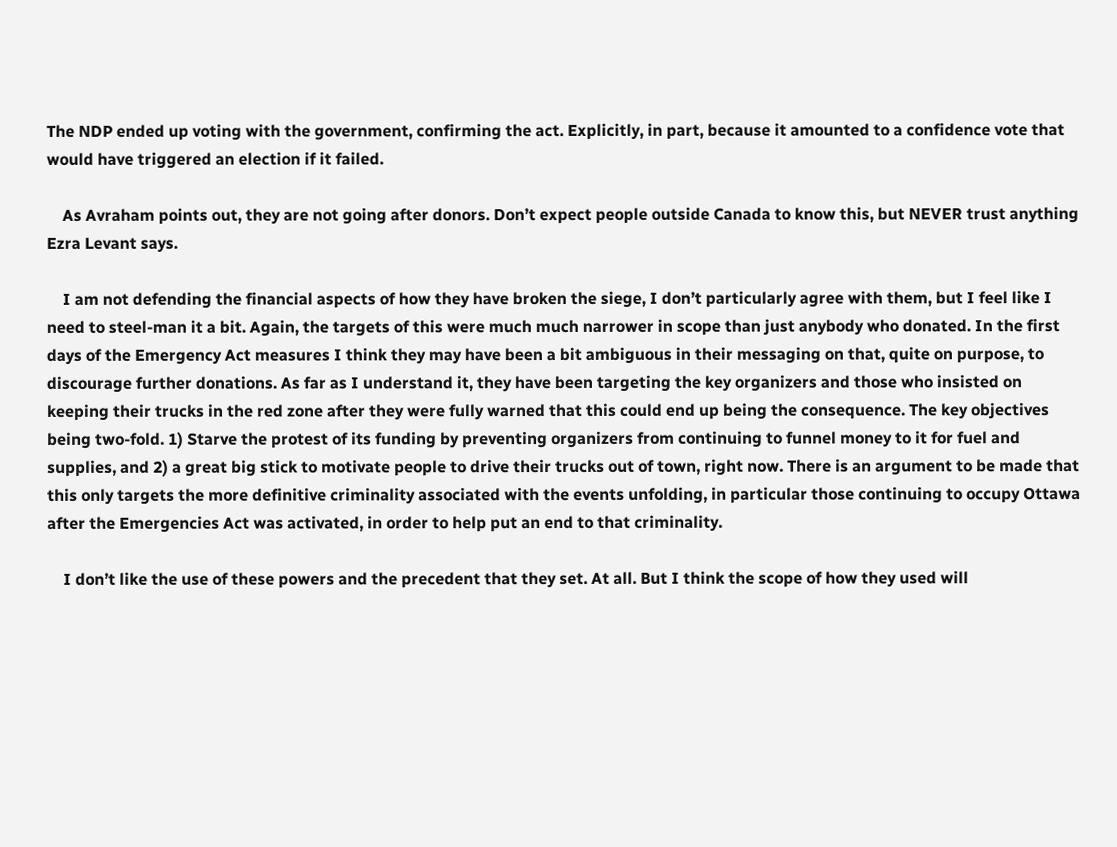The NDP ended up voting with the government, confirming the act. Explicitly, in part, because it amounted to a confidence vote that would have triggered an election if it failed.

    As Avraham points out, they are not going after donors. Don’t expect people outside Canada to know this, but NEVER trust anything Ezra Levant says.

    I am not defending the financial aspects of how they have broken the siege, I don’t particularly agree with them, but I feel like I need to steel-man it a bit. Again, the targets of this were much much narrower in scope than just anybody who donated. In the first days of the Emergency Act measures I think they may have been a bit ambiguous in their messaging on that, quite on purpose, to discourage further donations. As far as I understand it, they have been targeting the key organizers and those who insisted on keeping their trucks in the red zone after they were fully warned that this could end up being the consequence. The key objectives being two-fold. 1) Starve the protest of its funding by preventing organizers from continuing to funnel money to it for fuel and supplies, and 2) a great big stick to motivate people to drive their trucks out of town, right now. There is an argument to be made that this only targets the more definitive criminality associated with the events unfolding, in particular those continuing to occupy Ottawa after the Emergencies Act was activated, in order to help put an end to that criminality.

    I don’t like the use of these powers and the precedent that they set. At all. But I think the scope of how they used will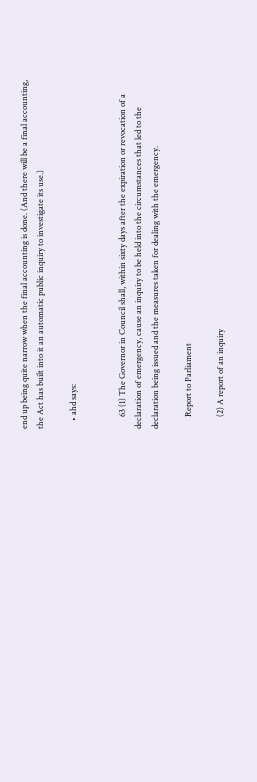end up being quite narrow when the final accounting is done. (And there will be a final accounting, the Act has built into it an automatic public inquiry to investigate its use.)

    • ahd says:


      63 (1) The Governor in Council shall, within sixty days after the expiration or revocation of a declaration of emergency, cause an inquiry to be held into the circumstances that led to the declaration being issued and the measures taken for dealing with the emergency.

      Report to Parliament

      (2) A report of an inquiry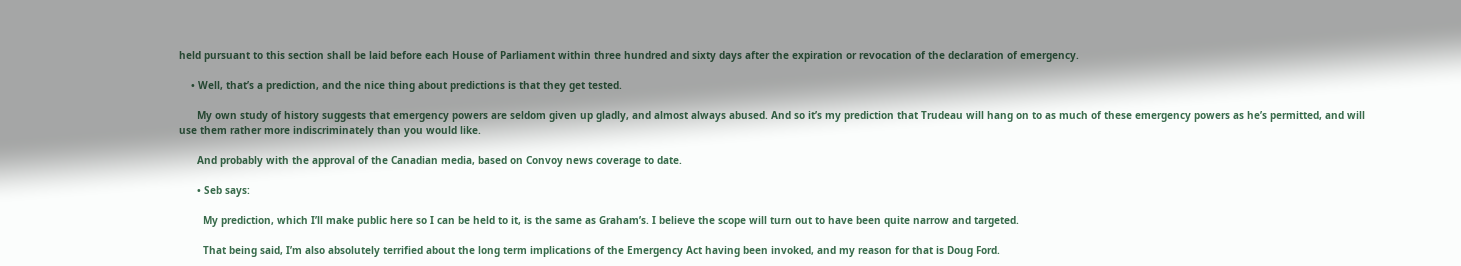held pursuant to this section shall be laid before each House of Parliament within three hundred and sixty days after the expiration or revocation of the declaration of emergency.

    • Well, that’s a prediction, and the nice thing about predictions is that they get tested.

      My own study of history suggests that emergency powers are seldom given up gladly, and almost always abused. And so it’s my prediction that Trudeau will hang on to as much of these emergency powers as he’s permitted, and will use them rather more indiscriminately than you would like.

      And probably with the approval of the Canadian media, based on Convoy news coverage to date.

      • Seb says:

        My prediction, which I’ll make public here so I can be held to it, is the same as Graham’s. I believe the scope will turn out to have been quite narrow and targeted.

        That being said, I’m also absolutely terrified about the long term implications of the Emergency Act having been invoked, and my reason for that is Doug Ford.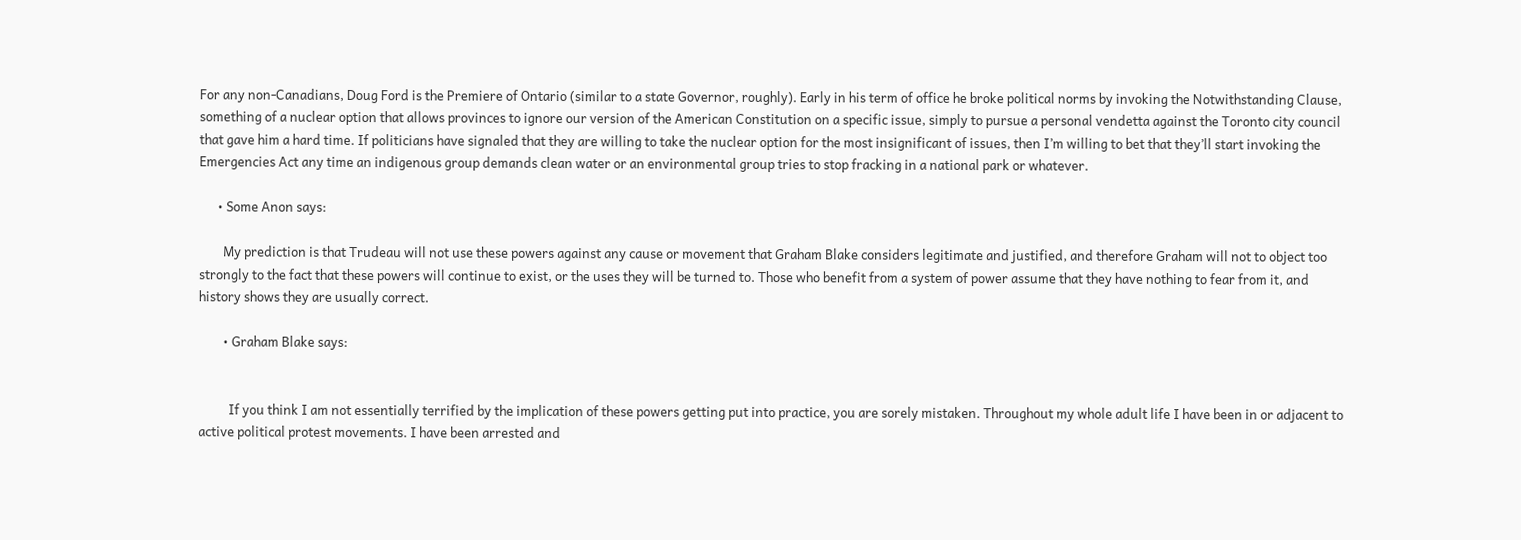For any non-Canadians, Doug Ford is the Premiere of Ontario (similar to a state Governor, roughly). Early in his term of office he broke political norms by invoking the Notwithstanding Clause, something of a nuclear option that allows provinces to ignore our version of the American Constitution on a specific issue, simply to pursue a personal vendetta against the Toronto city council that gave him a hard time. If politicians have signaled that they are willing to take the nuclear option for the most insignificant of issues, then I’m willing to bet that they’ll start invoking the Emergencies Act any time an indigenous group demands clean water or an environmental group tries to stop fracking in a national park or whatever.

      • Some Anon says:

        My prediction is that Trudeau will not use these powers against any cause or movement that Graham Blake considers legitimate and justified, and therefore Graham will not to object too strongly to the fact that these powers will continue to exist, or the uses they will be turned to. Those who benefit from a system of power assume that they have nothing to fear from it, and history shows they are usually correct.

        • Graham Blake says:


          If you think I am not essentially terrified by the implication of these powers getting put into practice, you are sorely mistaken. Throughout my whole adult life I have been in or adjacent to active political protest movements. I have been arrested and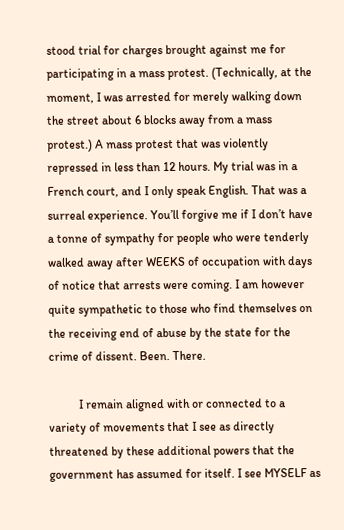stood trial for charges brought against me for participating in a mass protest. (Technically, at the moment, I was arrested for merely walking down the street about 6 blocks away from a mass protest.) A mass protest that was violently repressed in less than 12 hours. My trial was in a French court, and I only speak English. That was a surreal experience. You’ll forgive me if I don’t have a tonne of sympathy for people who were tenderly walked away after WEEKS of occupation with days of notice that arrests were coming. I am however quite sympathetic to those who find themselves on the receiving end of abuse by the state for the crime of dissent. Been. There.

          I remain aligned with or connected to a variety of movements that I see as directly threatened by these additional powers that the government has assumed for itself. I see MYSELF as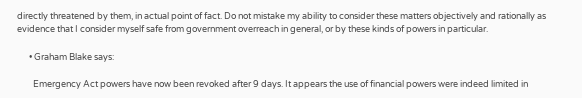directly threatened by them, in actual point of fact. Do not mistake my ability to consider these matters objectively and rationally as evidence that I consider myself safe from government overreach in general, or by these kinds of powers in particular.

      • Graham Blake says:

        Emergency Act powers have now been revoked after 9 days. It appears the use of financial powers were indeed limited in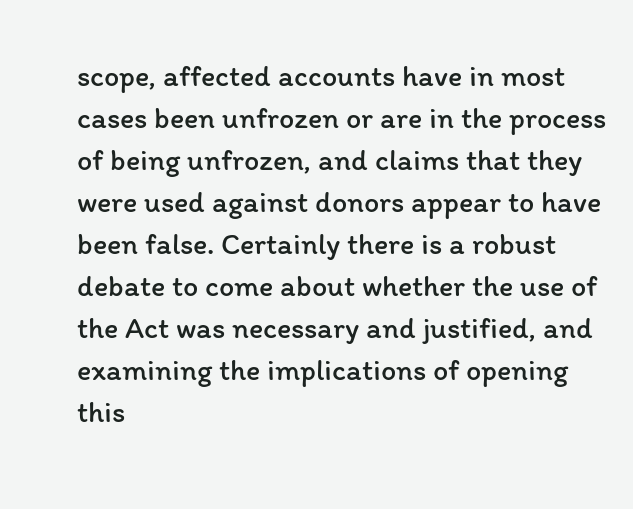scope, affected accounts have in most cases been unfrozen or are in the process of being unfrozen, and claims that they were used against donors appear to have been false. Certainly there is a robust debate to come about whether the use of the Act was necessary and justified, and examining the implications of opening this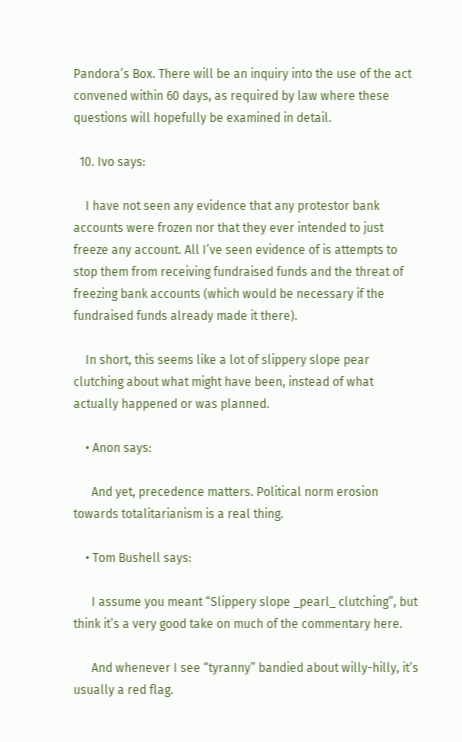Pandora’s Box. There will be an inquiry into the use of the act convened within 60 days, as required by law where these questions will hopefully be examined in detail.

  10. Ivo says:

    I have not seen any evidence that any protestor bank accounts were frozen nor that they ever intended to just freeze any account. All I’ve seen evidence of is attempts to stop them from receiving fundraised funds and the threat of freezing bank accounts (which would be necessary if the fundraised funds already made it there).

    In short, this seems like a lot of slippery slope pear clutching about what might have been, instead of what actually happened or was planned.

    • Anon says:

      And yet, precedence matters. Political norm erosion towards totalitarianism is a real thing.

    • Tom Bushell says:

      I assume you meant “Slippery slope _pearl_ clutching”, but think it’s a very good take on much of the commentary here.

      And whenever I see “tyranny” bandied about willy-hilly, it’s usually a red flag.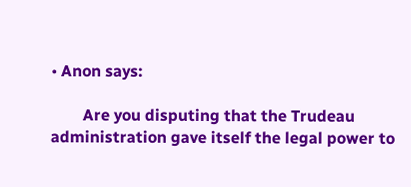• Anon says:

        Are you disputing that the Trudeau administration gave itself the legal power to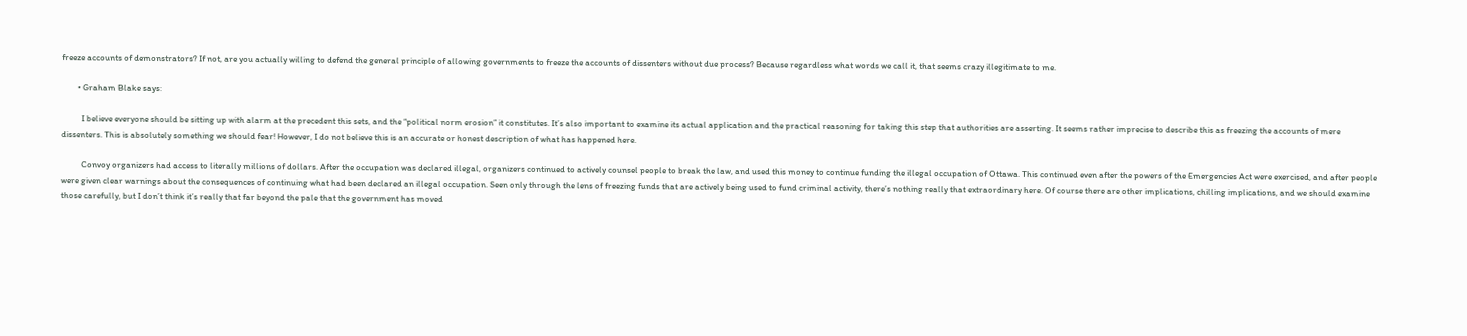freeze accounts of demonstrators? If not, are you actually willing to defend the general principle of allowing governments to freeze the accounts of dissenters without due process? Because regardless what words we call it, that seems crazy illegitimate to me.

        • Graham Blake says:

          I believe everyone should be sitting up with alarm at the precedent this sets, and the “political norm erosion” it constitutes. It’s also important to examine its actual application and the practical reasoning for taking this step that authorities are asserting. It seems rather imprecise to describe this as freezing the accounts of mere dissenters. This is absolutely something we should fear! However, I do not believe this is an accurate or honest description of what has happened here.

          Convoy organizers had access to literally millions of dollars. After the occupation was declared illegal, organizers continued to actively counsel people to break the law, and used this money to continue funding the illegal occupation of Ottawa. This continued even after the powers of the Emergencies Act were exercised, and after people were given clear warnings about the consequences of continuing what had been declared an illegal occupation. Seen only through the lens of freezing funds that are actively being used to fund criminal activity, there’s nothing really that extraordinary here. Of course there are other implications, chilling implications, and we should examine those carefully, but I don’t think it’s really that far beyond the pale that the government has moved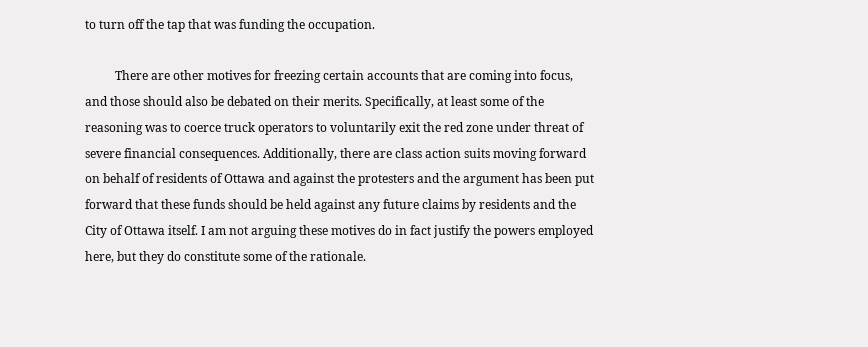to turn off the tap that was funding the occupation.

          There are other motives for freezing certain accounts that are coming into focus, and those should also be debated on their merits. Specifically, at least some of the reasoning was to coerce truck operators to voluntarily exit the red zone under threat of severe financial consequences. Additionally, there are class action suits moving forward on behalf of residents of Ottawa and against the protesters and the argument has been put forward that these funds should be held against any future claims by residents and the City of Ottawa itself. I am not arguing these motives do in fact justify the powers employed here, but they do constitute some of the rationale.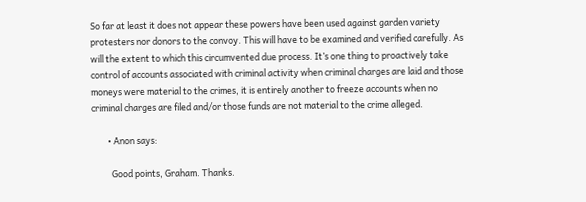So far at least it does not appear these powers have been used against garden variety protesters nor donors to the convoy. This will have to be examined and verified carefully. As will the extent to which this circumvented due process. It’s one thing to proactively take control of accounts associated with criminal activity when criminal charges are laid and those moneys were material to the crimes, it is entirely another to freeze accounts when no criminal charges are filed and/or those funds are not material to the crime alleged.

        • Anon says:

          Good points, Graham. Thanks.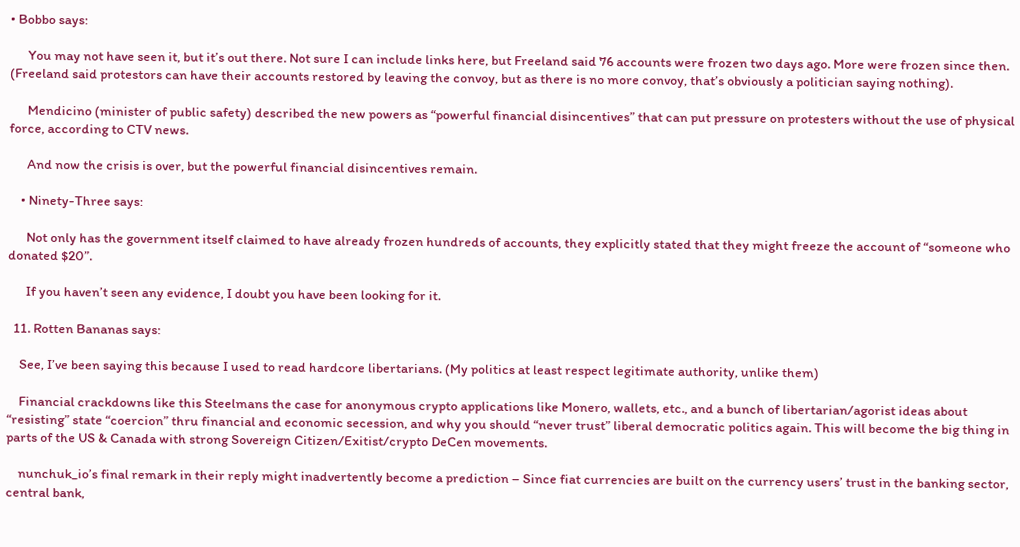• Bobbo says:

      You may not have seen it, but it’s out there. Not sure I can include links here, but Freeland said 76 accounts were frozen two days ago. More were frozen since then. (Freeland said protestors can have their accounts restored by leaving the convoy, but as there is no more convoy, that’s obviously a politician saying nothing).

      Mendicino (minister of public safety) described the new powers as “powerful financial disincentives” that can put pressure on protesters without the use of physical force, according to CTV news.

      And now the crisis is over, but the powerful financial disincentives remain.

    • Ninety-Three says:

      Not only has the government itself claimed to have already frozen hundreds of accounts, they explicitly stated that they might freeze the account of “someone who donated $20”.

      If you haven’t seen any evidence, I doubt you have been looking for it.

  11. Rotten Bananas says:

    See, I’ve been saying this because I used to read hardcore libertarians. (My politics at least respect legitimate authority, unlike them)

    Financial crackdowns like this Steelmans the case for anonymous crypto applications like Monero, wallets, etc., and a bunch of libertarian/agorist ideas about “resisting” state “coercion” thru financial and economic secession, and why you should “never trust” liberal democratic politics again. This will become the big thing in parts of the US & Canada with strong Sovereign Citizen/Exitist/crypto DeCen movements.

    nunchuk_io’s final remark in their reply might inadvertently become a prediction – Since fiat currencies are built on the currency users’ trust in the banking sector, central bank,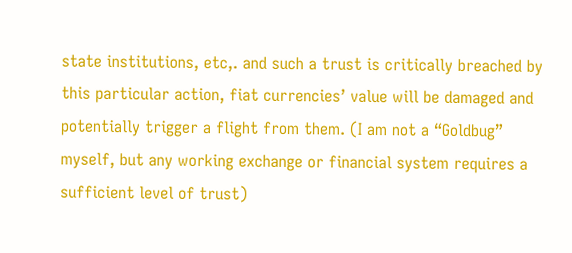state institutions, etc,. and such a trust is critically breached by this particular action, fiat currencies’ value will be damaged and potentially trigger a flight from them. (I am not a “Goldbug” myself, but any working exchange or financial system requires a sufficient level of trust)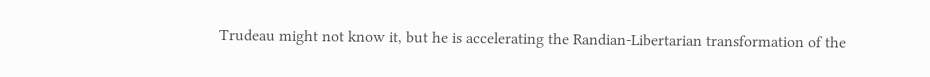Trudeau might not know it, but he is accelerating the Randian-Libertarian transformation of the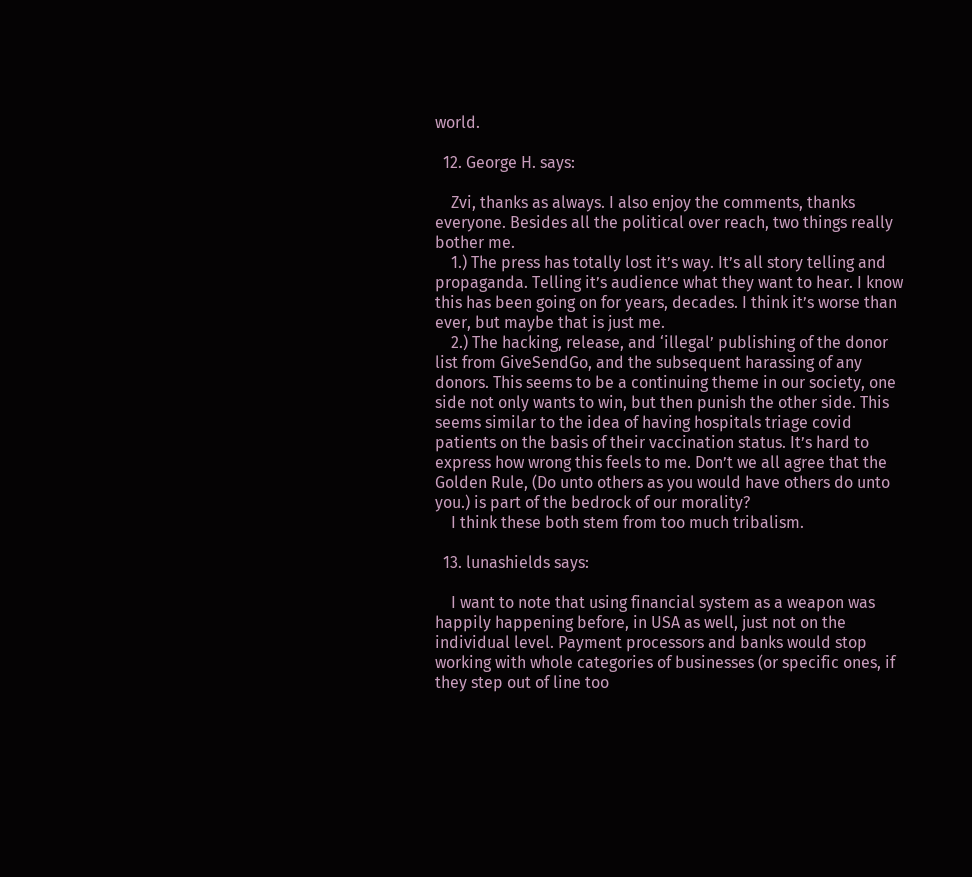world.

  12. George H. says:

    Zvi, thanks as always. I also enjoy the comments, thanks everyone. Besides all the political over reach, two things really bother me.
    1.) The press has totally lost it’s way. It’s all story telling and propaganda. Telling it’s audience what they want to hear. I know this has been going on for years, decades. I think it’s worse than ever, but maybe that is just me.
    2.) The hacking, release, and ‘illegal’ publishing of the donor list from GiveSendGo, and the subsequent harassing of any donors. This seems to be a continuing theme in our society, one side not only wants to win, but then punish the other side. This seems similar to the idea of having hospitals triage covid patients on the basis of their vaccination status. It’s hard to express how wrong this feels to me. Don’t we all agree that the Golden Rule, (Do unto others as you would have others do unto you.) is part of the bedrock of our morality?
    I think these both stem from too much tribalism.

  13. lunashields says:

    I want to note that using financial system as a weapon was happily happening before, in USA as well, just not on the individual level. Payment processors and banks would stop working with whole categories of businesses (or specific ones, if they step out of line too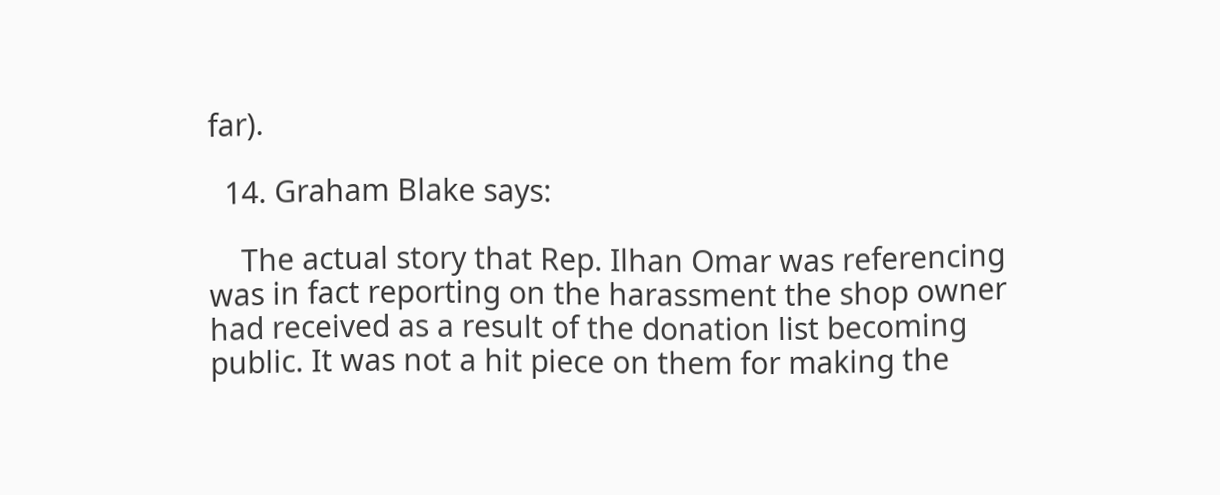far).

  14. Graham Blake says:

    The actual story that Rep. Ilhan Omar was referencing was in fact reporting on the harassment the shop owner had received as a result of the donation list becoming public. It was not a hit piece on them for making the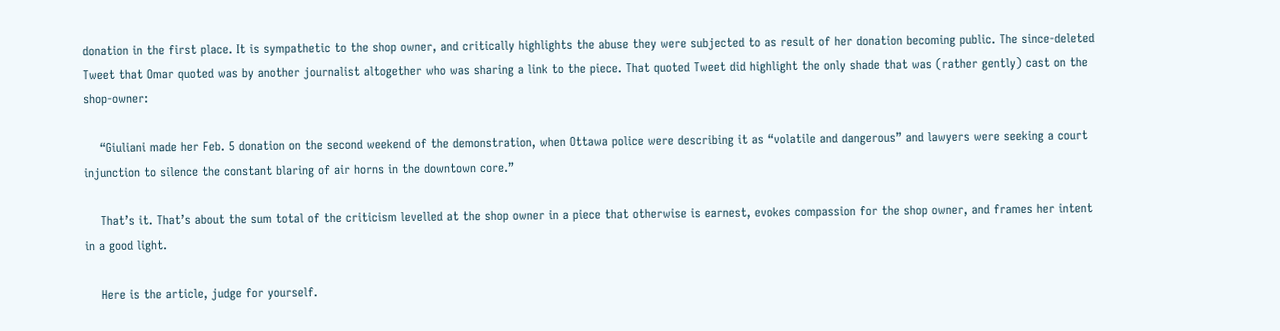donation in the first place. It is sympathetic to the shop owner, and critically highlights the abuse they were subjected to as result of her donation becoming public. The since-deleted Tweet that Omar quoted was by another journalist altogether who was sharing a link to the piece. That quoted Tweet did highlight the only shade that was (rather gently) cast on the shop-owner:

    “Giuliani made her Feb. 5 donation on the second weekend of the demonstration, when Ottawa police were describing it as “volatile and dangerous” and lawyers were seeking a court injunction to silence the constant blaring of air horns in the downtown core.”

    That’s it. That’s about the sum total of the criticism levelled at the shop owner in a piece that otherwise is earnest, evokes compassion for the shop owner, and frames her intent in a good light.

    Here is the article, judge for yourself.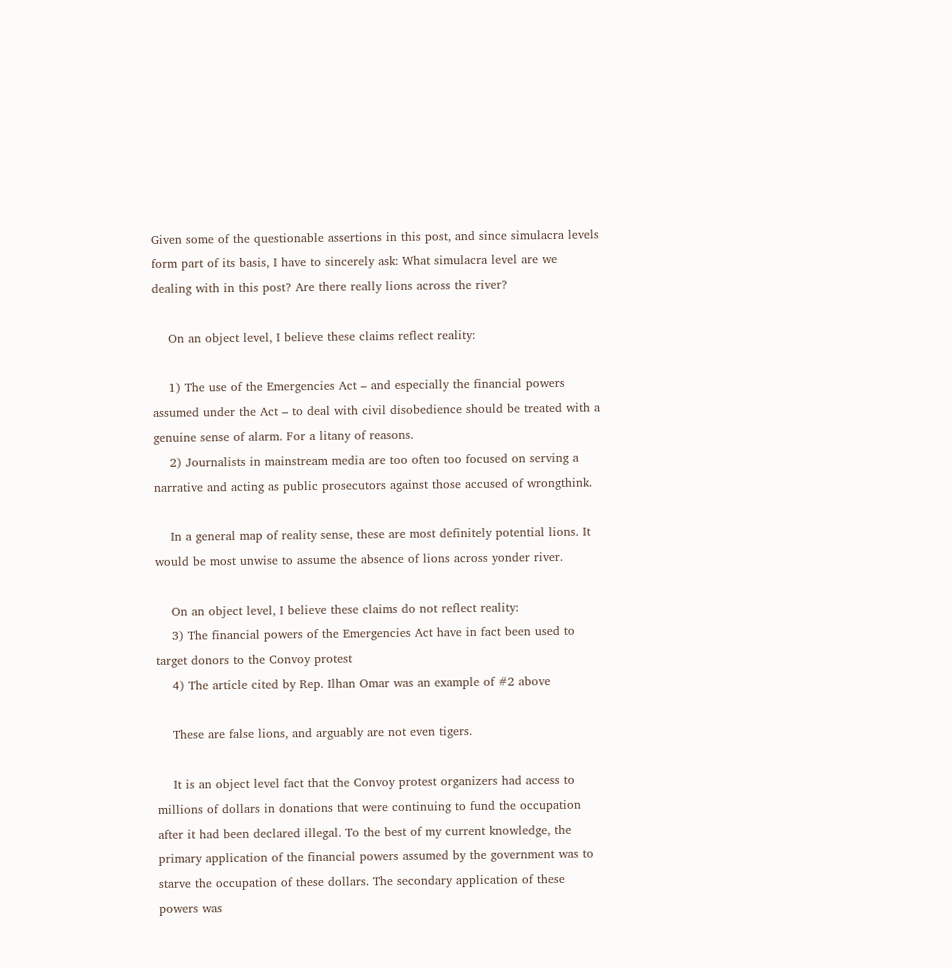Given some of the questionable assertions in this post, and since simulacra levels form part of its basis, I have to sincerely ask: What simulacra level are we dealing with in this post? Are there really lions across the river?

    On an object level, I believe these claims reflect reality:

    1) The use of the Emergencies Act – and especially the financial powers assumed under the Act – to deal with civil disobedience should be treated with a genuine sense of alarm. For a litany of reasons.
    2) Journalists in mainstream media are too often too focused on serving a narrative and acting as public prosecutors against those accused of wrongthink.

    In a general map of reality sense, these are most definitely potential lions. It would be most unwise to assume the absence of lions across yonder river.

    On an object level, I believe these claims do not reflect reality:
    3) The financial powers of the Emergencies Act have in fact been used to target donors to the Convoy protest
    4) The article cited by Rep. Ilhan Omar was an example of #2 above

    These are false lions, and arguably are not even tigers.

    It is an object level fact that the Convoy protest organizers had access to millions of dollars in donations that were continuing to fund the occupation after it had been declared illegal. To the best of my current knowledge, the primary application of the financial powers assumed by the government was to starve the occupation of these dollars. The secondary application of these powers was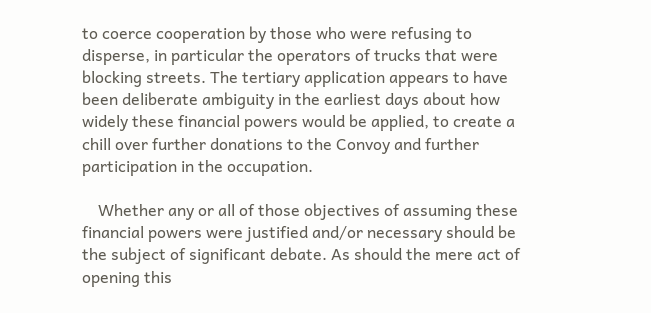to coerce cooperation by those who were refusing to disperse, in particular the operators of trucks that were blocking streets. The tertiary application appears to have been deliberate ambiguity in the earliest days about how widely these financial powers would be applied, to create a chill over further donations to the Convoy and further participation in the occupation.

    Whether any or all of those objectives of assuming these financial powers were justified and/or necessary should be the subject of significant debate. As should the mere act of opening this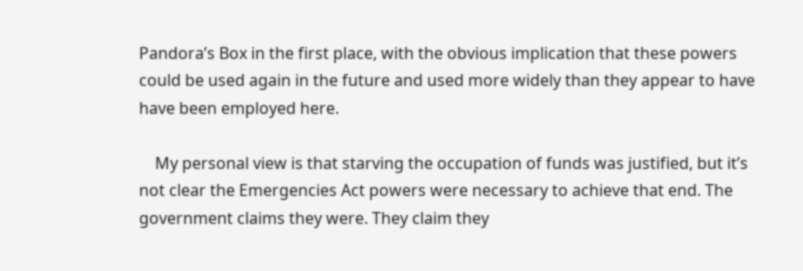Pandora’s Box in the first place, with the obvious implication that these powers could be used again in the future and used more widely than they appear to have have been employed here.

    My personal view is that starving the occupation of funds was justified, but it’s not clear the Emergencies Act powers were necessary to achieve that end. The government claims they were. They claim they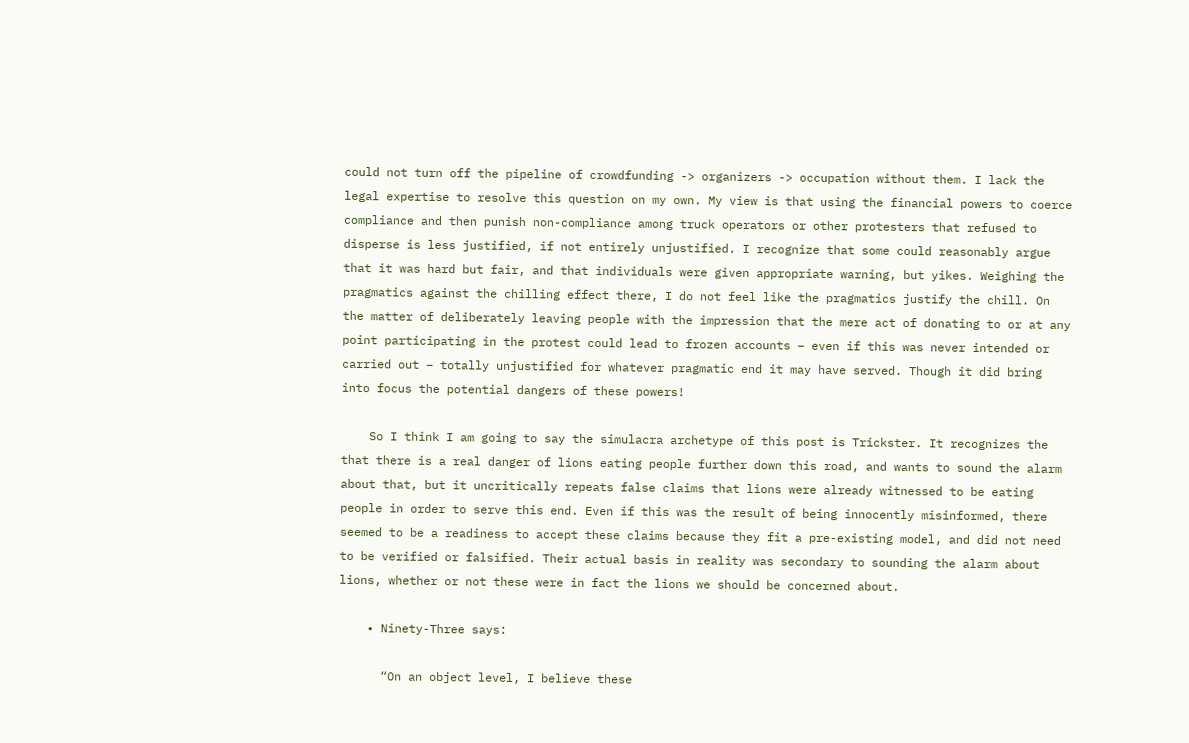could not turn off the pipeline of crowdfunding -> organizers -> occupation without them. I lack the legal expertise to resolve this question on my own. My view is that using the financial powers to coerce compliance and then punish non-compliance among truck operators or other protesters that refused to disperse is less justified, if not entirely unjustified. I recognize that some could reasonably argue that it was hard but fair, and that individuals were given appropriate warning, but yikes. Weighing the pragmatics against the chilling effect there, I do not feel like the pragmatics justify the chill. On the matter of deliberately leaving people with the impression that the mere act of donating to or at any point participating in the protest could lead to frozen accounts – even if this was never intended or carried out – totally unjustified for whatever pragmatic end it may have served. Though it did bring into focus the potential dangers of these powers!

    So I think I am going to say the simulacra archetype of this post is Trickster. It recognizes the that there is a real danger of lions eating people further down this road, and wants to sound the alarm about that, but it uncritically repeats false claims that lions were already witnessed to be eating people in order to serve this end. Even if this was the result of being innocently misinformed, there seemed to be a readiness to accept these claims because they fit a pre-existing model, and did not need to be verified or falsified. Their actual basis in reality was secondary to sounding the alarm about lions, whether or not these were in fact the lions we should be concerned about.

    • Ninety-Three says:

      “On an object level, I believe these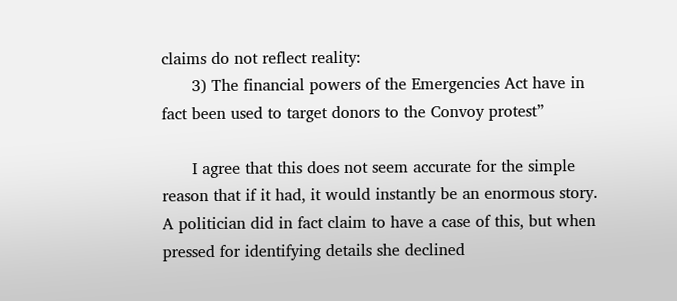claims do not reflect reality:
      3) The financial powers of the Emergencies Act have in fact been used to target donors to the Convoy protest”

      I agree that this does not seem accurate for the simple reason that if it had, it would instantly be an enormous story. A politician did in fact claim to have a case of this, but when pressed for identifying details she declined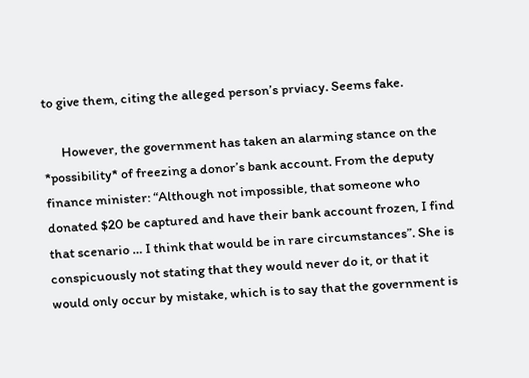to give them, citing the alleged person’s prviacy. Seems fake.

      However, the government has taken an alarming stance on the *possibility* of freezing a donor’s bank account. From the deputy finance minister: “Although not impossible, that someone who donated $20 be captured and have their bank account frozen, I find that scenario … I think that would be in rare circumstances”. She is conspicuously not stating that they would never do it, or that it would only occur by mistake, which is to say that the government is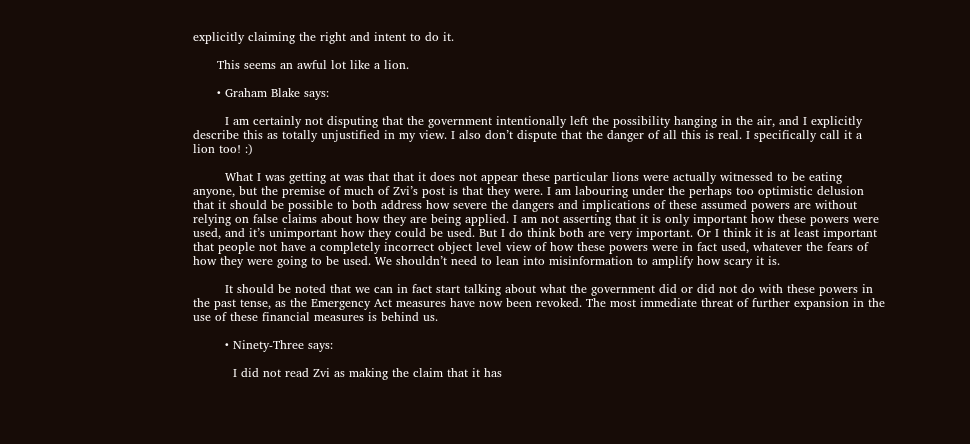explicitly claiming the right and intent to do it.

      This seems an awful lot like a lion.

      • Graham Blake says:

        I am certainly not disputing that the government intentionally left the possibility hanging in the air, and I explicitly describe this as totally unjustified in my view. I also don’t dispute that the danger of all this is real. I specifically call it a lion too! :)

        What I was getting at was that that it does not appear these particular lions were actually witnessed to be eating anyone, but the premise of much of Zvi’s post is that they were. I am labouring under the perhaps too optimistic delusion that it should be possible to both address how severe the dangers and implications of these assumed powers are without relying on false claims about how they are being applied. I am not asserting that it is only important how these powers were used, and it’s unimportant how they could be used. But I do think both are very important. Or I think it is at least important that people not have a completely incorrect object level view of how these powers were in fact used, whatever the fears of how they were going to be used. We shouldn’t need to lean into misinformation to amplify how scary it is.

        It should be noted that we can in fact start talking about what the government did or did not do with these powers in the past tense, as the Emergency Act measures have now been revoked. The most immediate threat of further expansion in the use of these financial measures is behind us.

        • Ninety-Three says:

          I did not read Zvi as making the claim that it has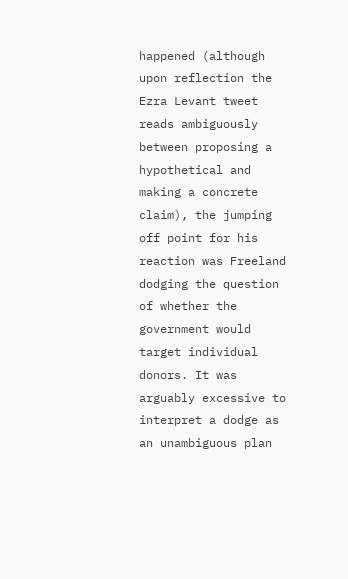happened (although upon reflection the Ezra Levant tweet reads ambiguously between proposing a hypothetical and making a concrete claim), the jumping off point for his reaction was Freeland dodging the question of whether the government would target individual donors. It was arguably excessive to interpret a dodge as an unambiguous plan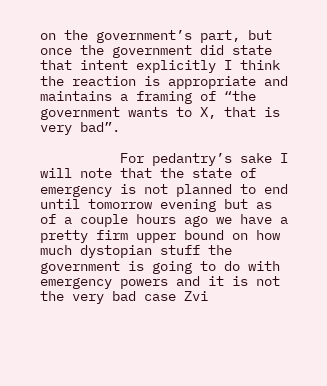on the government’s part, but once the government did state that intent explicitly I think the reaction is appropriate and maintains a framing of “the government wants to X, that is very bad”.

          For pedantry’s sake I will note that the state of emergency is not planned to end until tomorrow evening but as of a couple hours ago we have a pretty firm upper bound on how much dystopian stuff the government is going to do with emergency powers and it is not the very bad case Zvi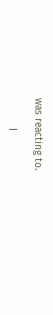was reacting to.

          I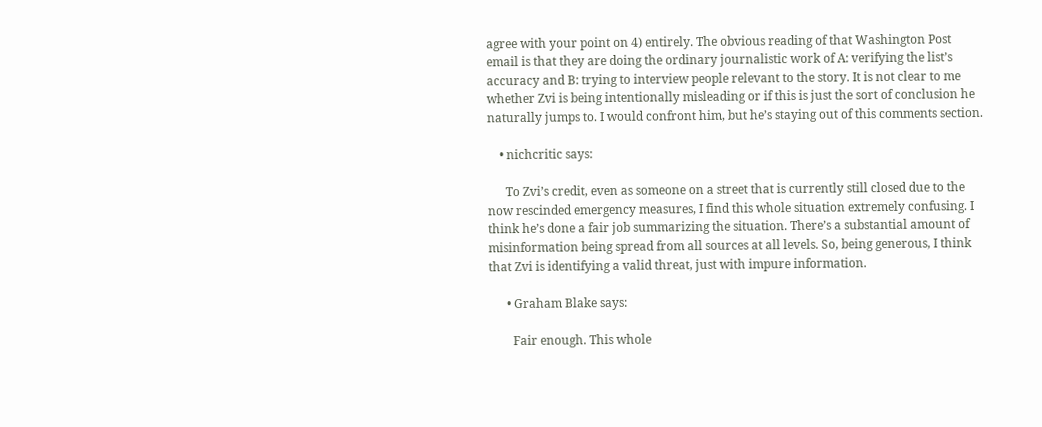agree with your point on 4) entirely. The obvious reading of that Washington Post email is that they are doing the ordinary journalistic work of A: verifying the list’s accuracy and B: trying to interview people relevant to the story. It is not clear to me whether Zvi is being intentionally misleading or if this is just the sort of conclusion he naturally jumps to. I would confront him, but he’s staying out of this comments section.

    • nichcritic says:

      To Zvi’s credit, even as someone on a street that is currently still closed due to the now rescinded emergency measures, I find this whole situation extremely confusing. I think he’s done a fair job summarizing the situation. There’s a substantial amount of misinformation being spread from all sources at all levels. So, being generous, I think that Zvi is identifying a valid threat, just with impure information.

      • Graham Blake says:

        Fair enough. This whole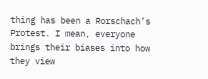thing has been a Rorschach’s Protest. I mean, everyone brings their biases into how they view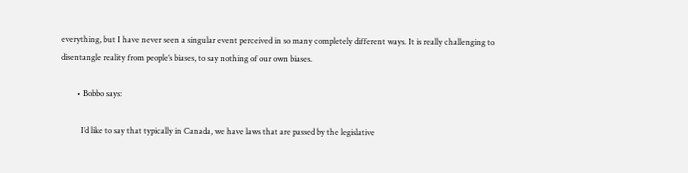everything, but I have never seen a singular event perceived in so many completely different ways. It is really challenging to disentangle reality from people’s biases, to say nothing of our own biases.

        • Bobbo says:

          I’d like to say that typically in Canada, we have laws that are passed by the legislative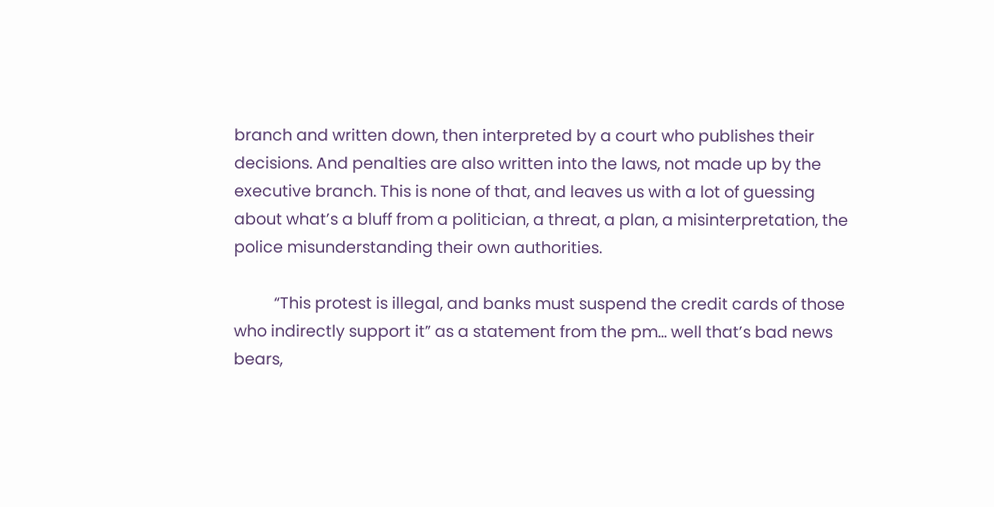branch and written down, then interpreted by a court who publishes their decisions. And penalties are also written into the laws, not made up by the executive branch. This is none of that, and leaves us with a lot of guessing about what’s a bluff from a politician, a threat, a plan, a misinterpretation, the police misunderstanding their own authorities.

          “This protest is illegal, and banks must suspend the credit cards of those who indirectly support it” as a statement from the pm… well that’s bad news bears,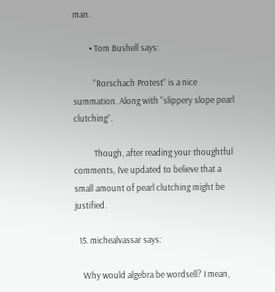man.

        • Tom Bushell says:

          “Rorschach Protest” is a nice summation. Along with “slippery slope pearl clutching”.

          Though, after reading your thoughtful comments, I’ve updated to believe that a small amount of pearl clutching might be justified.

  15. michealvassar says:

    Why would algebra be wordsell? I mean,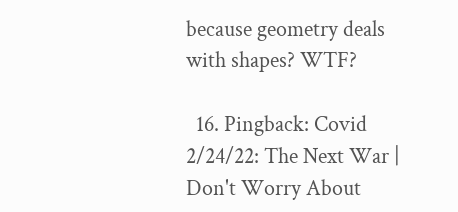because geometry deals with shapes? WTF?

  16. Pingback: Covid 2/24/22: The Next War | Don't Worry About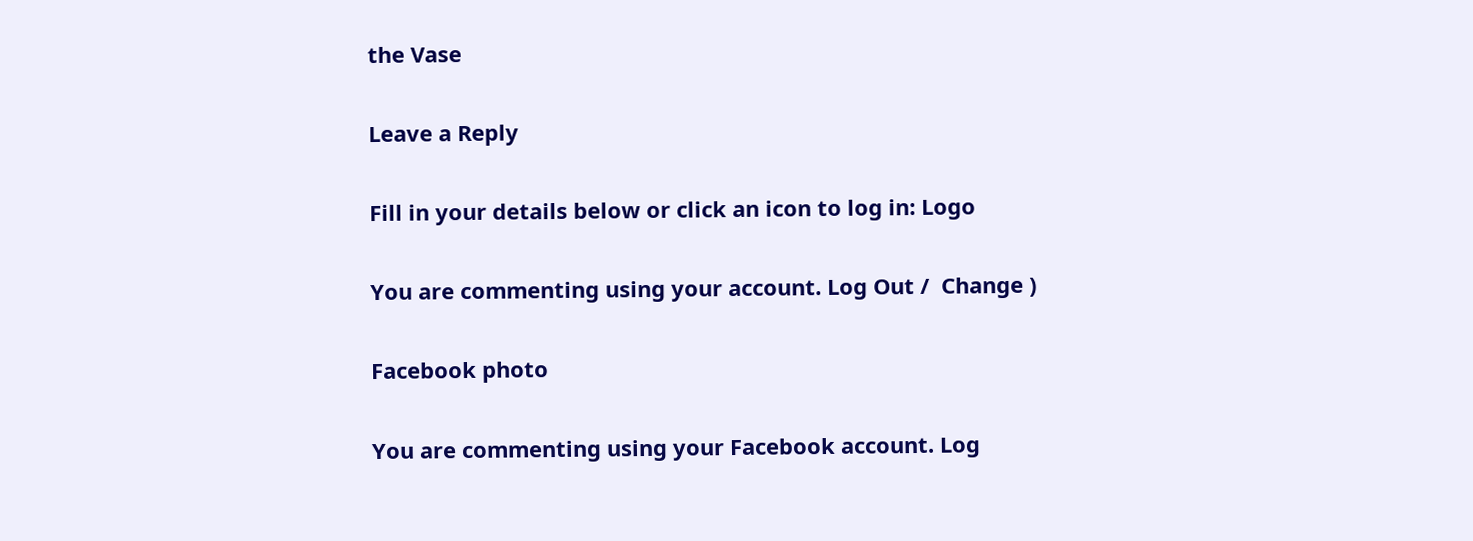the Vase

Leave a Reply

Fill in your details below or click an icon to log in: Logo

You are commenting using your account. Log Out /  Change )

Facebook photo

You are commenting using your Facebook account. Log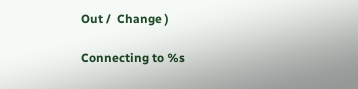Out /  Change )

Connecting to %s